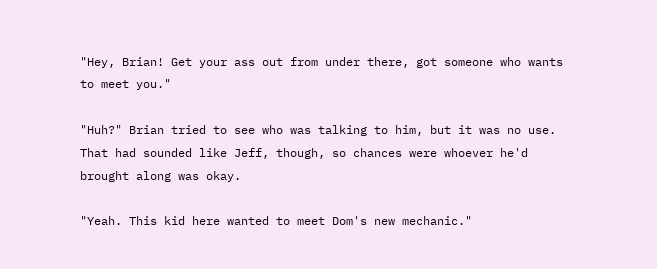"Hey, Brian! Get your ass out from under there, got someone who wants to meet you."

"Huh?" Brian tried to see who was talking to him, but it was no use. That had sounded like Jeff, though, so chances were whoever he'd brought along was okay.

"Yeah. This kid here wanted to meet Dom's new mechanic."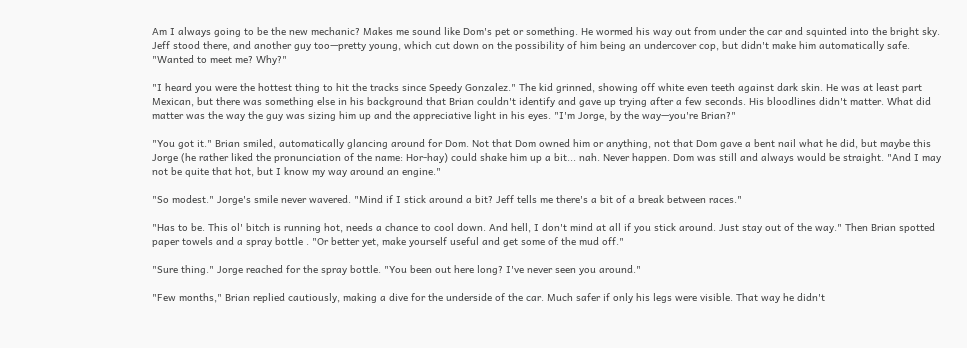Am I always going to be the new mechanic? Makes me sound like Dom's pet or something. He wormed his way out from under the car and squinted into the bright sky. Jeff stood there, and another guy too—pretty young, which cut down on the possibility of him being an undercover cop, but didn't make him automatically safe. "Wanted to meet me? Why?"

"I heard you were the hottest thing to hit the tracks since Speedy Gonzalez." The kid grinned, showing off white even teeth against dark skin. He was at least part Mexican, but there was something else in his background that Brian couldn't identify and gave up trying after a few seconds. His bloodlines didn't matter. What did matter was the way the guy was sizing him up and the appreciative light in his eyes. "I'm Jorge, by the way—you're Brian?"

"You got it." Brian smiled, automatically glancing around for Dom. Not that Dom owned him or anything, not that Dom gave a bent nail what he did, but maybe this Jorge (he rather liked the pronunciation of the name: Hor-hay) could shake him up a bit... nah. Never happen. Dom was still and always would be straight. "And I may not be quite that hot, but I know my way around an engine."

"So modest." Jorge's smile never wavered. "Mind if I stick around a bit? Jeff tells me there's a bit of a break between races."

"Has to be. This ol' bitch is running hot, needs a chance to cool down. And hell, I don't mind at all if you stick around. Just stay out of the way." Then Brian spotted paper towels and a spray bottle . "Or better yet, make yourself useful and get some of the mud off."

"Sure thing." Jorge reached for the spray bottle. "You been out here long? I've never seen you around."

"Few months," Brian replied cautiously, making a dive for the underside of the car. Much safer if only his legs were visible. That way he didn't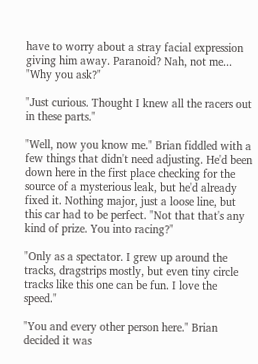have to worry about a stray facial expression giving him away. Paranoid? Nah, not me... "Why you ask?"

"Just curious. Thought I knew all the racers out in these parts."

"Well, now you know me." Brian fiddled with a few things that didn't need adjusting. He'd been down here in the first place checking for the source of a mysterious leak, but he'd already fixed it. Nothing major, just a loose line, but this car had to be perfect. "Not that that's any kind of prize. You into racing?"

"Only as a spectator. I grew up around the tracks, dragstrips mostly, but even tiny circle tracks like this one can be fun. I love the speed."

"You and every other person here." Brian decided it was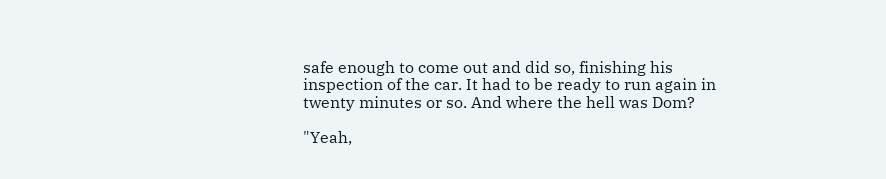safe enough to come out and did so, finishing his inspection of the car. It had to be ready to run again in twenty minutes or so. And where the hell was Dom?

"Yeah,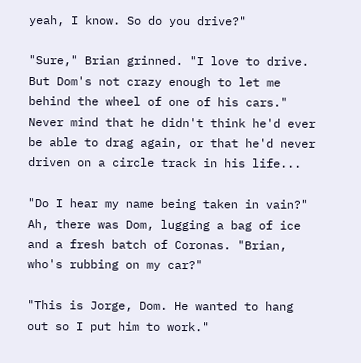yeah, I know. So do you drive?"

"Sure," Brian grinned. "I love to drive. But Dom's not crazy enough to let me behind the wheel of one of his cars." Never mind that he didn't think he'd ever be able to drag again, or that he'd never driven on a circle track in his life...

"Do I hear my name being taken in vain?" Ah, there was Dom, lugging a bag of ice and a fresh batch of Coronas. "Brian, who's rubbing on my car?"

"This is Jorge, Dom. He wanted to hang out so I put him to work."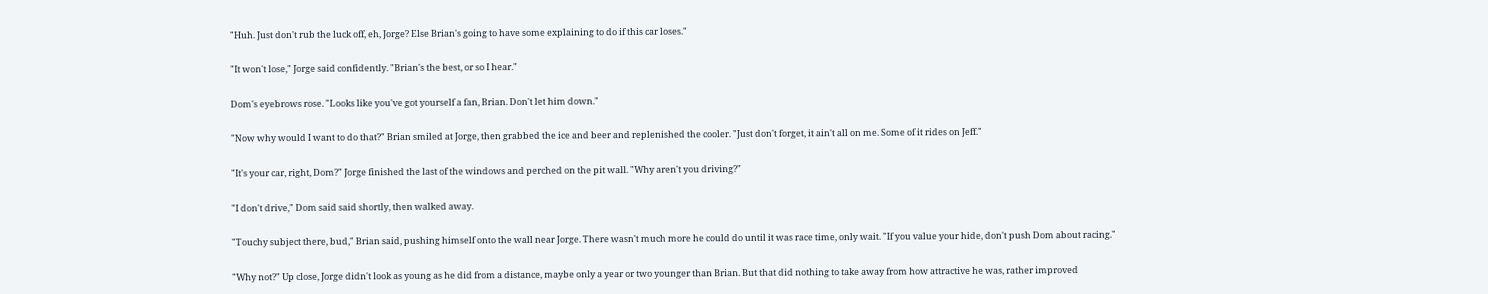"Huh. Just don't rub the luck off, eh, Jorge? Else Brian's going to have some explaining to do if this car loses."

"It won't lose," Jorge said confidently. "Brian's the best, or so I hear."

Dom's eyebrows rose. "Looks like you've got yourself a fan, Brian. Don't let him down."

"Now why would I want to do that?" Brian smiled at Jorge, then grabbed the ice and beer and replenished the cooler. "Just don't forget, it ain't all on me. Some of it rides on Jeff."

"It's your car, right, Dom?" Jorge finished the last of the windows and perched on the pit wall. "Why aren't you driving?"

"I don't drive," Dom said said shortly, then walked away.

"Touchy subject there, bud," Brian said, pushing himself onto the wall near Jorge. There wasn't much more he could do until it was race time, only wait. "If you value your hide, don't push Dom about racing."

"Why not?" Up close, Jorge didn't look as young as he did from a distance, maybe only a year or two younger than Brian. But that did nothing to take away from how attractive he was, rather improved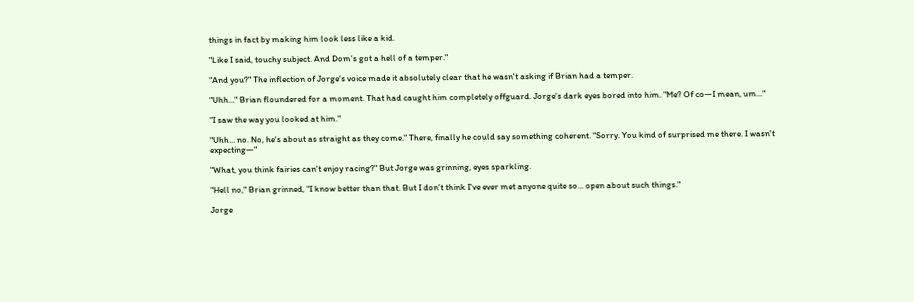things in fact by making him look less like a kid.

"Like I said, touchy subject. And Dom's got a hell of a temper."

"And you?" The inflection of Jorge's voice made it absolutely clear that he wasn't asking if Brian had a temper.

"Uhh..." Brian floundered for a moment. That had caught him completely offguard. Jorge's dark eyes bored into him. "Me? Of co—I mean, um..."

"I saw the way you looked at him."

"Uhh... no. No, he's about as straight as they come." There, finally he could say something coherent. "Sorry. You kind of surprised me there. I wasn't expecting—"

"What, you think fairies can't enjoy racing?" But Jorge was grinning, eyes sparkling.

"Hell no," Brian grinned, "I know better than that. But I don't think I've ever met anyone quite so... open about such things."

Jorge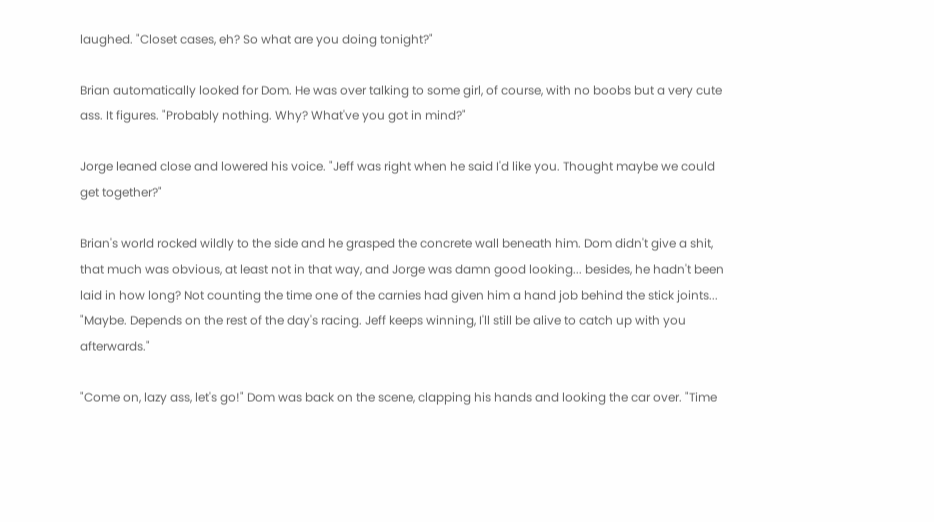laughed. "Closet cases, eh? So what are you doing tonight?"

Brian automatically looked for Dom. He was over talking to some girl, of course, with no boobs but a very cute ass. It figures. "Probably nothing. Why? What've you got in mind?"

Jorge leaned close and lowered his voice. "Jeff was right when he said I'd like you. Thought maybe we could get together?"

Brian's world rocked wildly to the side and he grasped the concrete wall beneath him. Dom didn't give a shit, that much was obvious, at least not in that way, and Jorge was damn good looking... besides, he hadn't been laid in how long? Not counting the time one of the carnies had given him a hand job behind the stick joints... "Maybe. Depends on the rest of the day's racing. Jeff keeps winning, I'll still be alive to catch up with you afterwards."

"Come on, lazy ass, let's go!" Dom was back on the scene, clapping his hands and looking the car over. "Time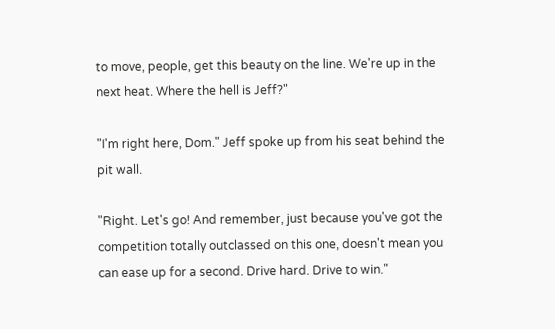to move, people, get this beauty on the line. We're up in the next heat. Where the hell is Jeff?"

"I'm right here, Dom." Jeff spoke up from his seat behind the pit wall.

"Right. Let's go! And remember, just because you've got the competition totally outclassed on this one, doesn't mean you can ease up for a second. Drive hard. Drive to win."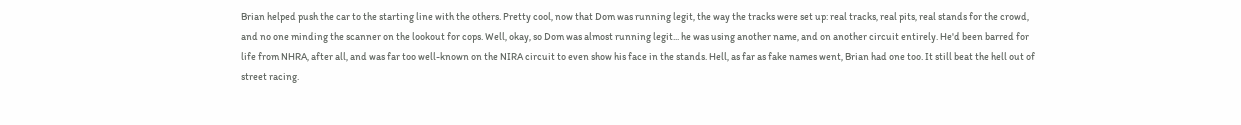Brian helped push the car to the starting line with the others. Pretty cool, now that Dom was running legit, the way the tracks were set up: real tracks, real pits, real stands for the crowd, and no one minding the scanner on the lookout for cops. Well, okay, so Dom was almost running legit... he was using another name, and on another circuit entirely. He'd been barred for life from NHRA, after all, and was far too well-known on the NIRA circuit to even show his face in the stands. Hell, as far as fake names went, Brian had one too. It still beat the hell out of street racing.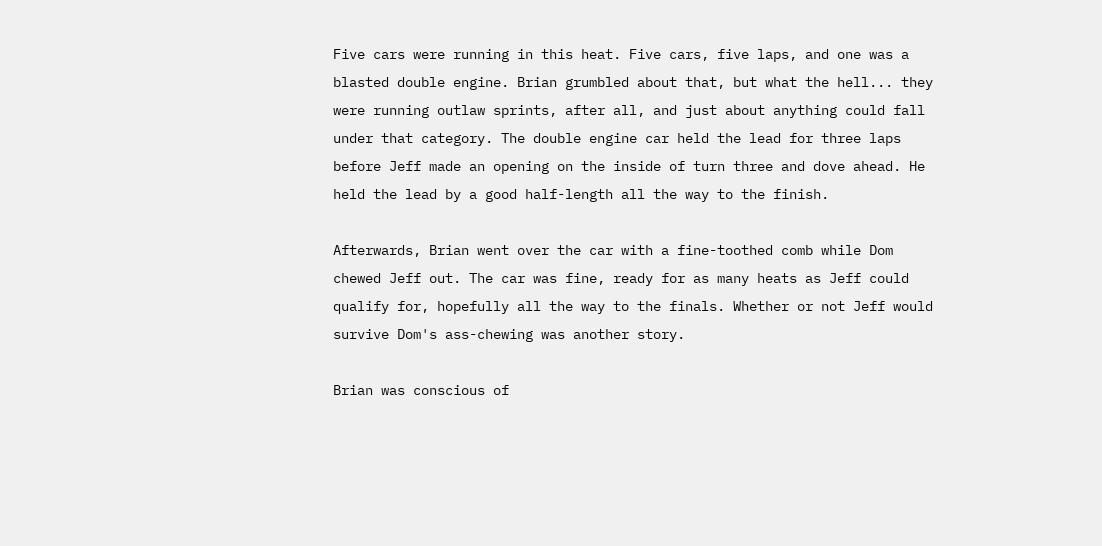Five cars were running in this heat. Five cars, five laps, and one was a blasted double engine. Brian grumbled about that, but what the hell... they were running outlaw sprints, after all, and just about anything could fall under that category. The double engine car held the lead for three laps before Jeff made an opening on the inside of turn three and dove ahead. He held the lead by a good half-length all the way to the finish.

Afterwards, Brian went over the car with a fine-toothed comb while Dom chewed Jeff out. The car was fine, ready for as many heats as Jeff could qualify for, hopefully all the way to the finals. Whether or not Jeff would survive Dom's ass-chewing was another story.

Brian was conscious of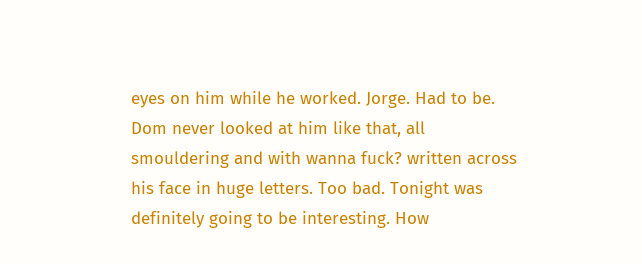eyes on him while he worked. Jorge. Had to be. Dom never looked at him like that, all smouldering and with wanna fuck? written across his face in huge letters. Too bad. Tonight was definitely going to be interesting. How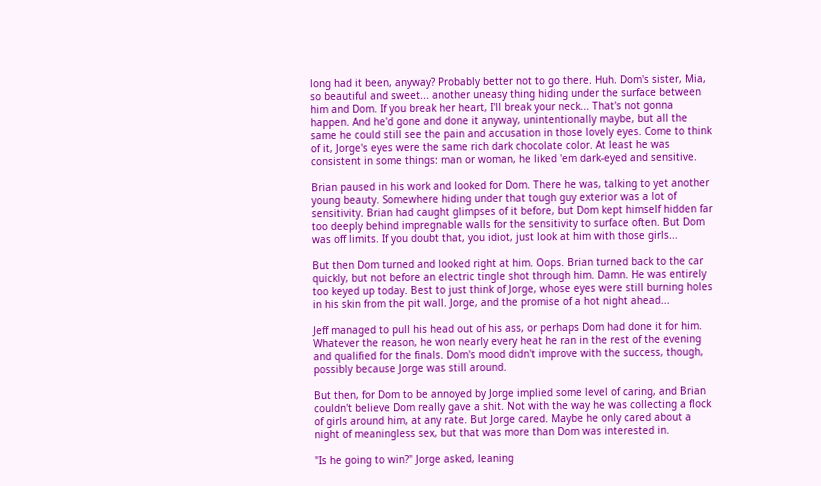long had it been, anyway? Probably better not to go there. Huh. Dom's sister, Mia, so beautiful and sweet... another uneasy thing hiding under the surface between him and Dom. If you break her heart, I'll break your neck... That's not gonna happen. And he'd gone and done it anyway, unintentionally maybe, but all the same he could still see the pain and accusation in those lovely eyes. Come to think of it, Jorge's eyes were the same rich dark chocolate color. At least he was consistent in some things: man or woman, he liked 'em dark-eyed and sensitive.

Brian paused in his work and looked for Dom. There he was, talking to yet another young beauty. Somewhere hiding under that tough guy exterior was a lot of sensitivity. Brian had caught glimpses of it before, but Dom kept himself hidden far too deeply behind impregnable walls for the sensitivity to surface often. But Dom was off limits. If you doubt that, you idiot, just look at him with those girls...

But then Dom turned and looked right at him. Oops. Brian turned back to the car quickly, but not before an electric tingle shot through him. Damn. He was entirely too keyed up today. Best to just think of Jorge, whose eyes were still burning holes in his skin from the pit wall. Jorge, and the promise of a hot night ahead...

Jeff managed to pull his head out of his ass, or perhaps Dom had done it for him. Whatever the reason, he won nearly every heat he ran in the rest of the evening and qualified for the finals. Dom's mood didn't improve with the success, though, possibly because Jorge was still around.

But then, for Dom to be annoyed by Jorge implied some level of caring, and Brian couldn't believe Dom really gave a shit. Not with the way he was collecting a flock of girls around him, at any rate. But Jorge cared. Maybe he only cared about a night of meaningless sex, but that was more than Dom was interested in.

"Is he going to win?" Jorge asked, leaning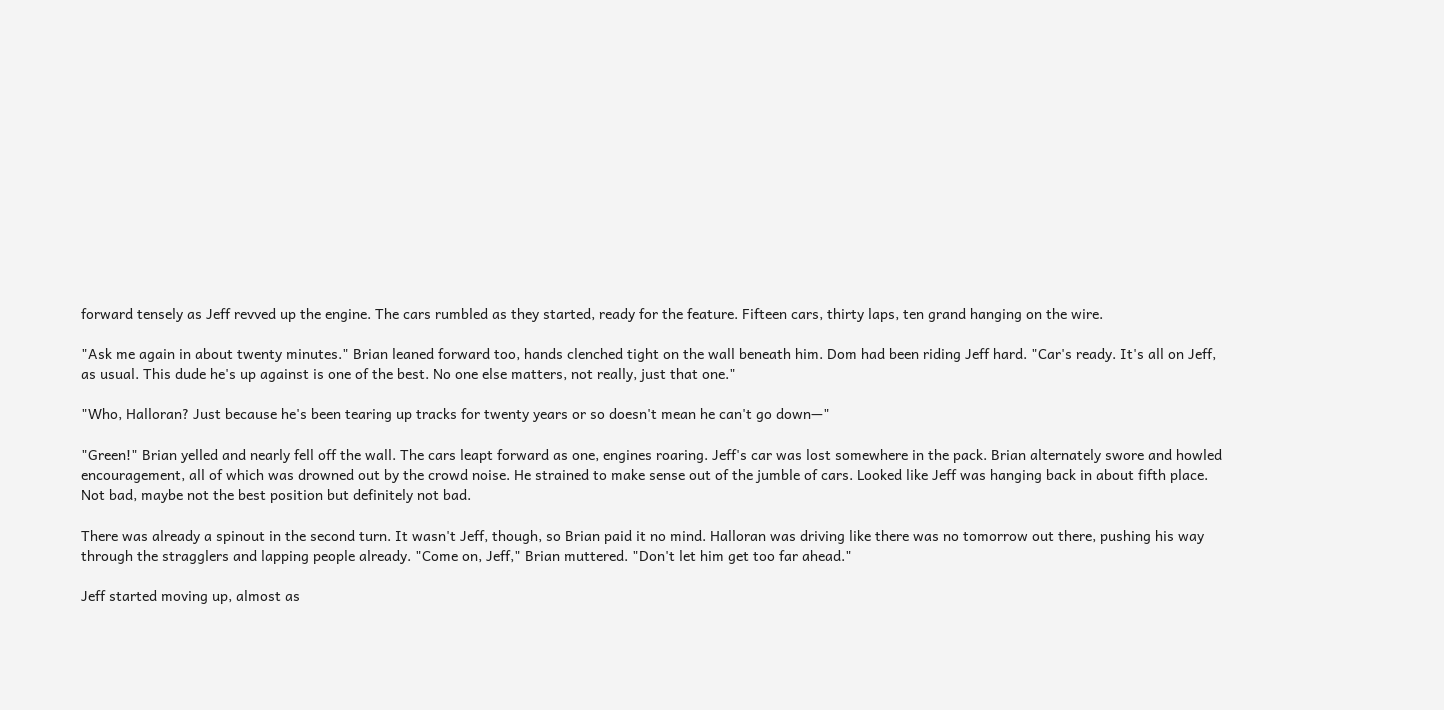forward tensely as Jeff revved up the engine. The cars rumbled as they started, ready for the feature. Fifteen cars, thirty laps, ten grand hanging on the wire.

"Ask me again in about twenty minutes." Brian leaned forward too, hands clenched tight on the wall beneath him. Dom had been riding Jeff hard. "Car's ready. It's all on Jeff, as usual. This dude he's up against is one of the best. No one else matters, not really, just that one."

"Who, Halloran? Just because he's been tearing up tracks for twenty years or so doesn't mean he can't go down—"

"Green!" Brian yelled and nearly fell off the wall. The cars leapt forward as one, engines roaring. Jeff's car was lost somewhere in the pack. Brian alternately swore and howled encouragement, all of which was drowned out by the crowd noise. He strained to make sense out of the jumble of cars. Looked like Jeff was hanging back in about fifth place. Not bad, maybe not the best position but definitely not bad.

There was already a spinout in the second turn. It wasn't Jeff, though, so Brian paid it no mind. Halloran was driving like there was no tomorrow out there, pushing his way through the stragglers and lapping people already. "Come on, Jeff," Brian muttered. "Don't let him get too far ahead."

Jeff started moving up, almost as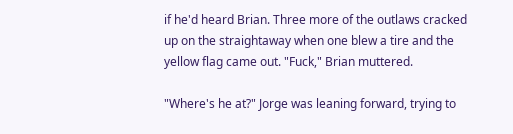if he'd heard Brian. Three more of the outlaws cracked up on the straightaway when one blew a tire and the yellow flag came out. "Fuck," Brian muttered.

"Where's he at?" Jorge was leaning forward, trying to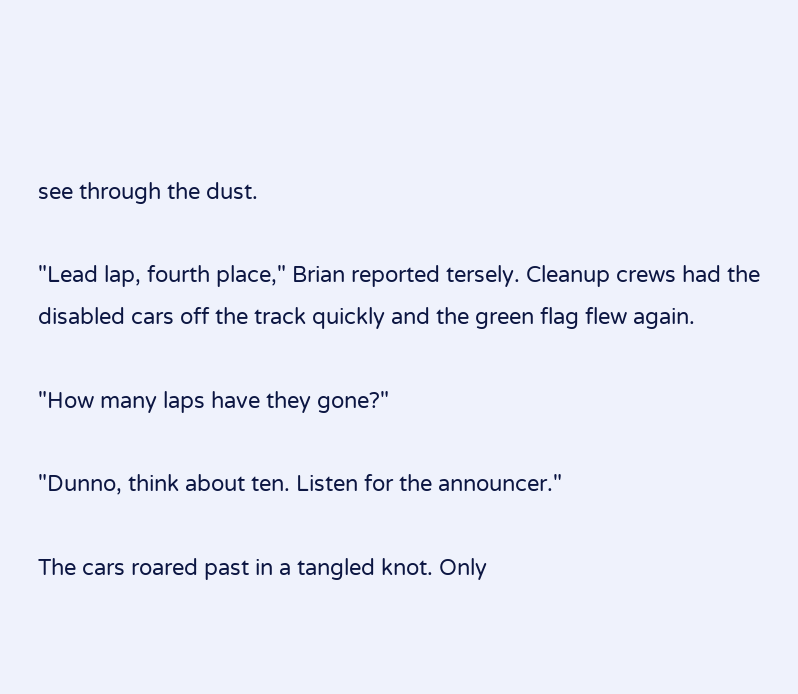see through the dust.

"Lead lap, fourth place," Brian reported tersely. Cleanup crews had the disabled cars off the track quickly and the green flag flew again.

"How many laps have they gone?"

"Dunno, think about ten. Listen for the announcer."

The cars roared past in a tangled knot. Only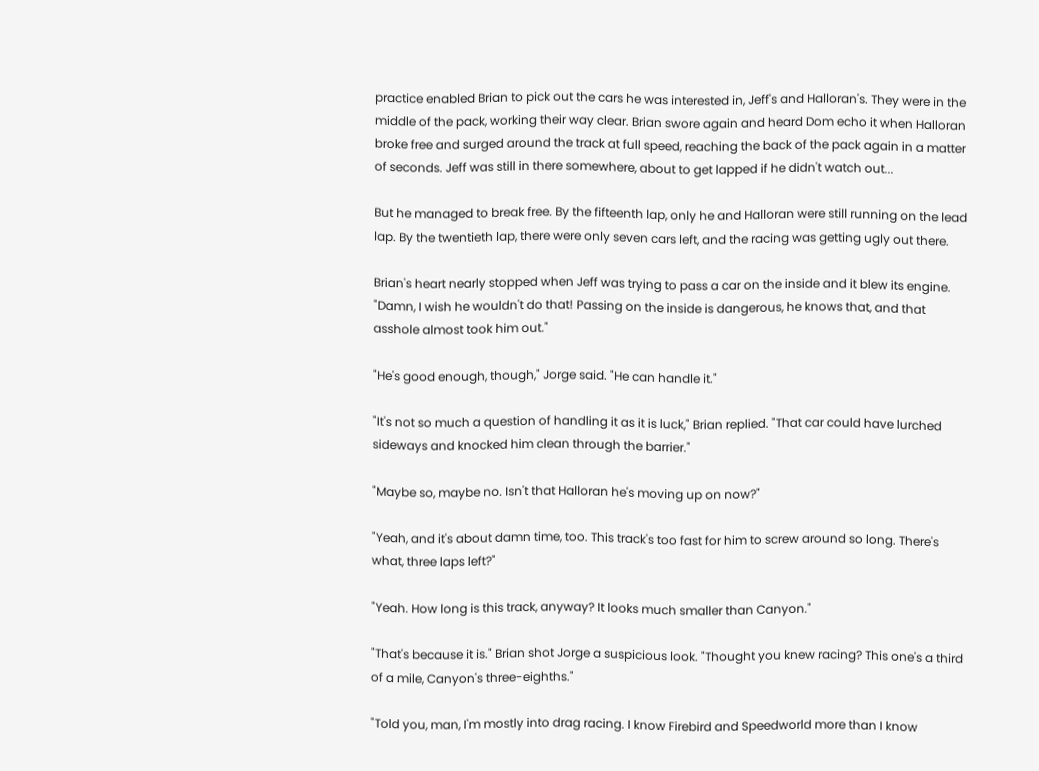practice enabled Brian to pick out the cars he was interested in, Jeff's and Halloran's. They were in the middle of the pack, working their way clear. Brian swore again and heard Dom echo it when Halloran broke free and surged around the track at full speed, reaching the back of the pack again in a matter of seconds. Jeff was still in there somewhere, about to get lapped if he didn't watch out...

But he managed to break free. By the fifteenth lap, only he and Halloran were still running on the lead lap. By the twentieth lap, there were only seven cars left, and the racing was getting ugly out there.

Brian's heart nearly stopped when Jeff was trying to pass a car on the inside and it blew its engine. "Damn, I wish he wouldn't do that! Passing on the inside is dangerous, he knows that, and that asshole almost took him out."

"He's good enough, though," Jorge said. "He can handle it."

"It's not so much a question of handling it as it is luck," Brian replied. "That car could have lurched sideways and knocked him clean through the barrier."

"Maybe so, maybe no. Isn't that Halloran he's moving up on now?"

"Yeah, and it's about damn time, too. This track's too fast for him to screw around so long. There's what, three laps left?"

"Yeah. How long is this track, anyway? It looks much smaller than Canyon."

"That's because it is." Brian shot Jorge a suspicious look. "Thought you knew racing? This one's a third of a mile, Canyon's three-eighths."

"Told you, man, I'm mostly into drag racing. I know Firebird and Speedworld more than I know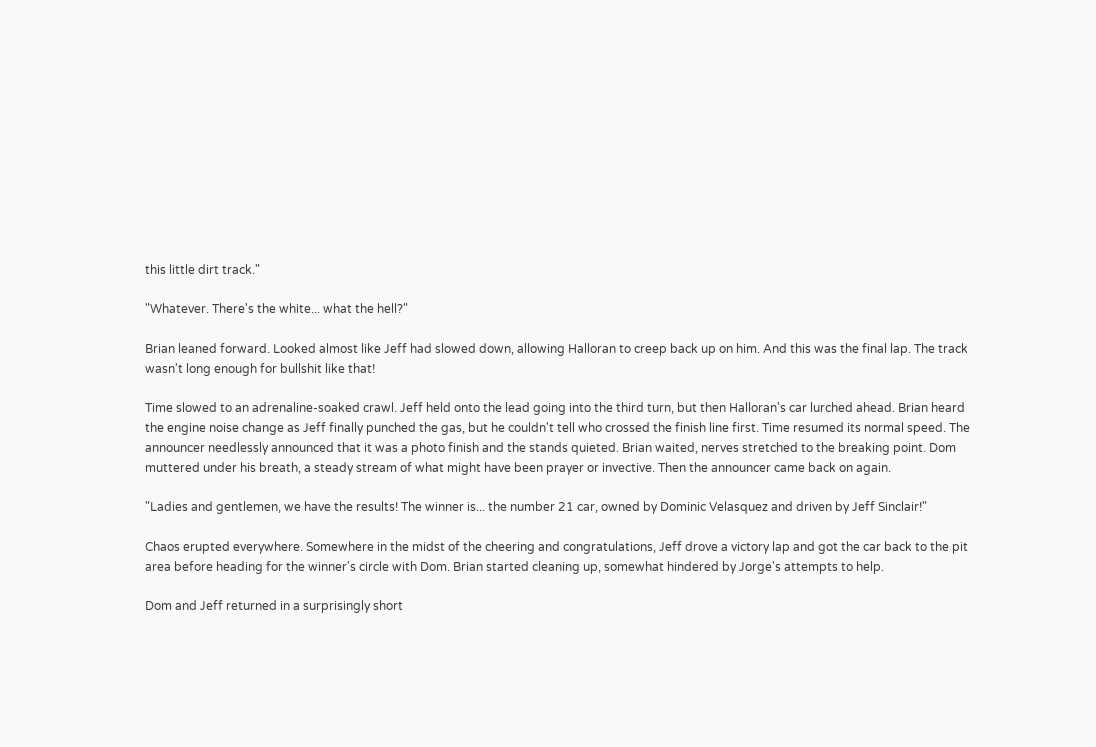this little dirt track."

"Whatever. There's the white... what the hell?"

Brian leaned forward. Looked almost like Jeff had slowed down, allowing Halloran to creep back up on him. And this was the final lap. The track wasn't long enough for bullshit like that!

Time slowed to an adrenaline-soaked crawl. Jeff held onto the lead going into the third turn, but then Halloran's car lurched ahead. Brian heard the engine noise change as Jeff finally punched the gas, but he couldn't tell who crossed the finish line first. Time resumed its normal speed. The announcer needlessly announced that it was a photo finish and the stands quieted. Brian waited, nerves stretched to the breaking point. Dom muttered under his breath, a steady stream of what might have been prayer or invective. Then the announcer came back on again.

"Ladies and gentlemen, we have the results! The winner is... the number 21 car, owned by Dominic Velasquez and driven by Jeff Sinclair!"

Chaos erupted everywhere. Somewhere in the midst of the cheering and congratulations, Jeff drove a victory lap and got the car back to the pit area before heading for the winner's circle with Dom. Brian started cleaning up, somewhat hindered by Jorge's attempts to help.

Dom and Jeff returned in a surprisingly short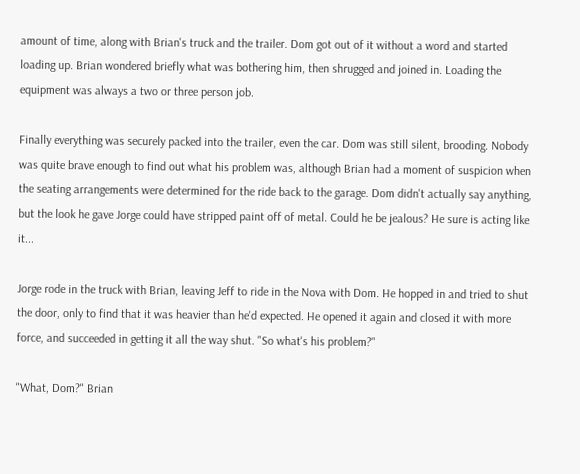amount of time, along with Brian's truck and the trailer. Dom got out of it without a word and started loading up. Brian wondered briefly what was bothering him, then shrugged and joined in. Loading the equipment was always a two or three person job.

Finally everything was securely packed into the trailer, even the car. Dom was still silent, brooding. Nobody was quite brave enough to find out what his problem was, although Brian had a moment of suspicion when the seating arrangements were determined for the ride back to the garage. Dom didn't actually say anything, but the look he gave Jorge could have stripped paint off of metal. Could he be jealous? He sure is acting like it...

Jorge rode in the truck with Brian, leaving Jeff to ride in the Nova with Dom. He hopped in and tried to shut the door, only to find that it was heavier than he'd expected. He opened it again and closed it with more force, and succeeded in getting it all the way shut. "So what's his problem?"

"What, Dom?" Brian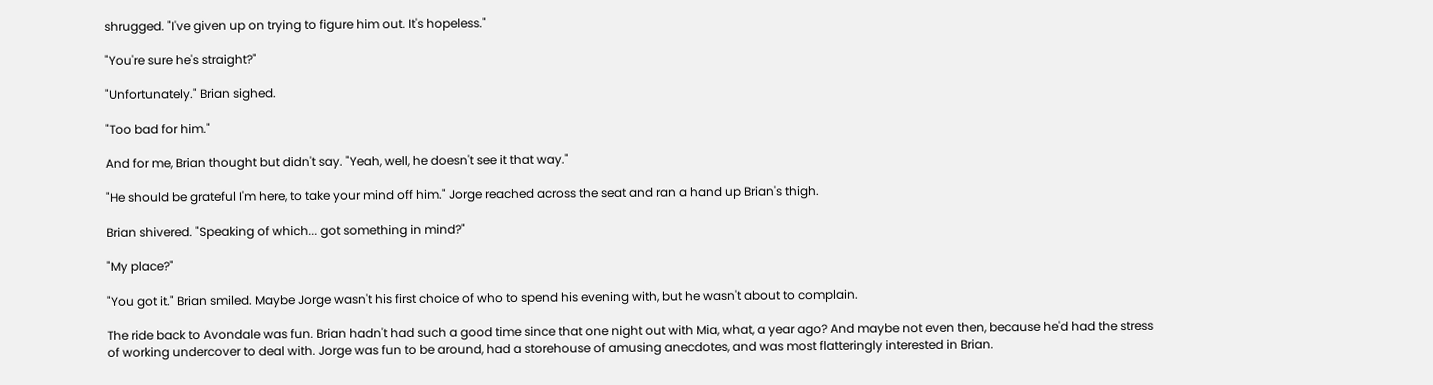shrugged. "I've given up on trying to figure him out. It's hopeless."

"You're sure he's straight?"

"Unfortunately." Brian sighed.

"Too bad for him."

And for me, Brian thought but didn't say. "Yeah, well, he doesn't see it that way."

"He should be grateful I'm here, to take your mind off him." Jorge reached across the seat and ran a hand up Brian's thigh.

Brian shivered. "Speaking of which... got something in mind?"

"My place?"

"You got it." Brian smiled. Maybe Jorge wasn't his first choice of who to spend his evening with, but he wasn't about to complain.

The ride back to Avondale was fun. Brian hadn't had such a good time since that one night out with Mia, what, a year ago? And maybe not even then, because he'd had the stress of working undercover to deal with. Jorge was fun to be around, had a storehouse of amusing anecdotes, and was most flatteringly interested in Brian.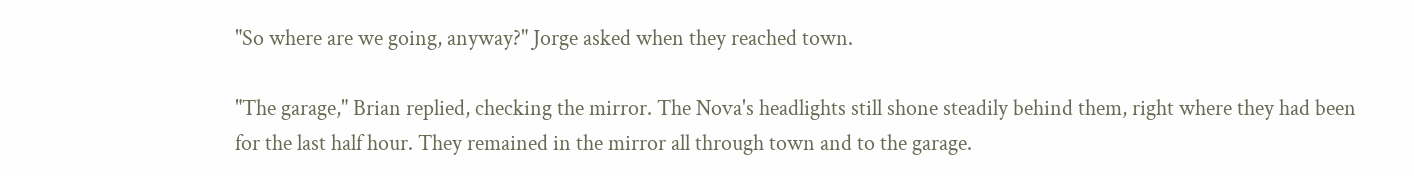"So where are we going, anyway?" Jorge asked when they reached town.

"The garage," Brian replied, checking the mirror. The Nova's headlights still shone steadily behind them, right where they had been for the last half hour. They remained in the mirror all through town and to the garage.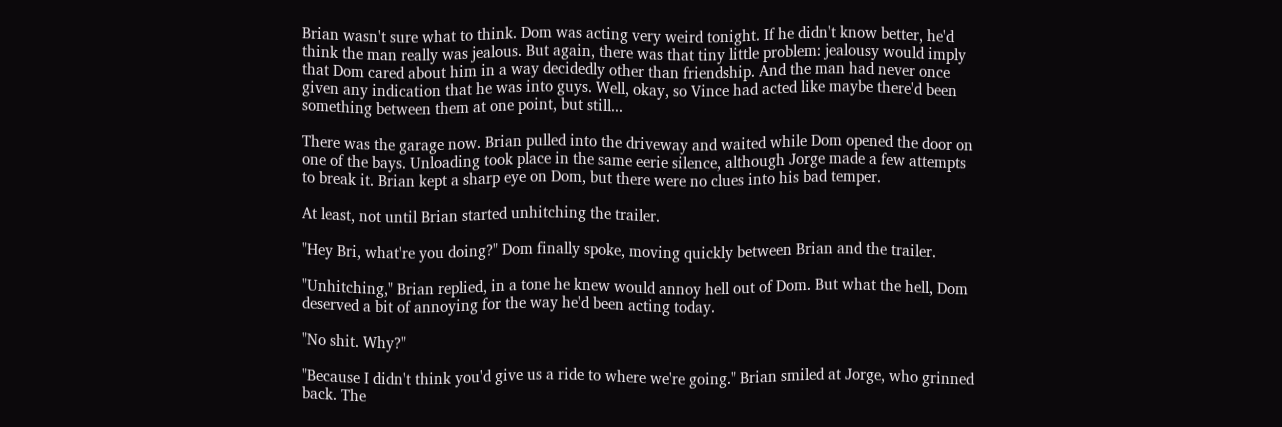Brian wasn't sure what to think. Dom was acting very weird tonight. If he didn't know better, he'd think the man really was jealous. But again, there was that tiny little problem: jealousy would imply that Dom cared about him in a way decidedly other than friendship. And the man had never once given any indication that he was into guys. Well, okay, so Vince had acted like maybe there'd been something between them at one point, but still...

There was the garage now. Brian pulled into the driveway and waited while Dom opened the door on one of the bays. Unloading took place in the same eerie silence, although Jorge made a few attempts to break it. Brian kept a sharp eye on Dom, but there were no clues into his bad temper.

At least, not until Brian started unhitching the trailer.

"Hey Bri, what're you doing?" Dom finally spoke, moving quickly between Brian and the trailer.

"Unhitching," Brian replied, in a tone he knew would annoy hell out of Dom. But what the hell, Dom deserved a bit of annoying for the way he'd been acting today.

"No shit. Why?"

"Because I didn't think you'd give us a ride to where we're going." Brian smiled at Jorge, who grinned back. The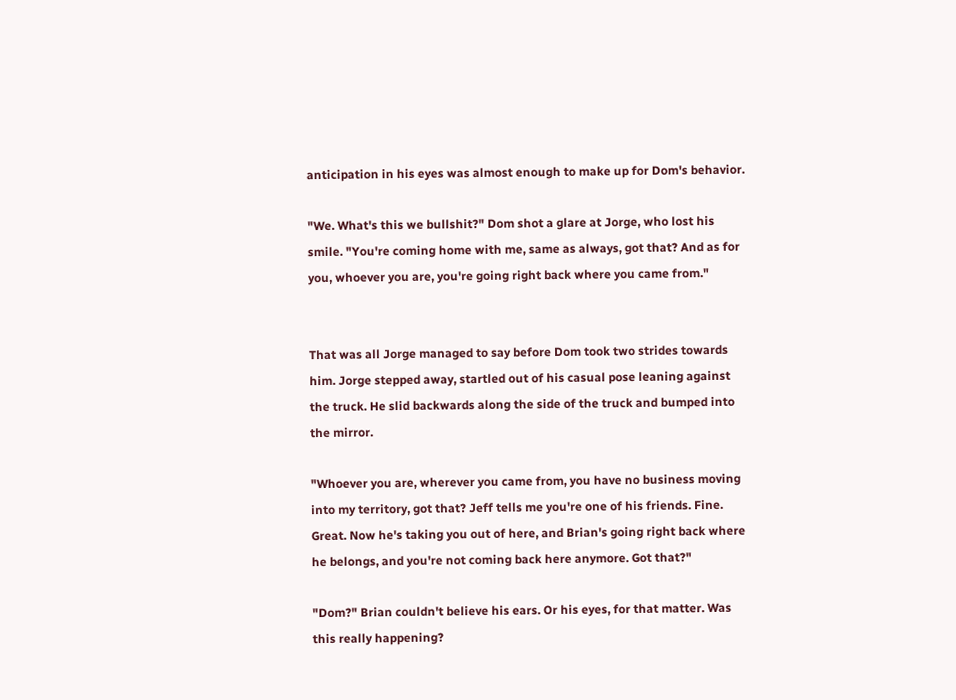anticipation in his eyes was almost enough to make up for Dom's behavior.

"We. What's this we bullshit?" Dom shot a glare at Jorge, who lost his smile. "You're coming home with me, same as always, got that? And as for you, whoever you are, you're going right back where you came from."


That was all Jorge managed to say before Dom took two strides towards him. Jorge stepped away, startled out of his casual pose leaning against the truck. He slid backwards along the side of the truck and bumped into the mirror.

"Whoever you are, wherever you came from, you have no business moving into my territory, got that? Jeff tells me you're one of his friends. Fine. Great. Now he's taking you out of here, and Brian's going right back where he belongs, and you're not coming back here anymore. Got that?"

"Dom?" Brian couldn't believe his ears. Or his eyes, for that matter. Was this really happening?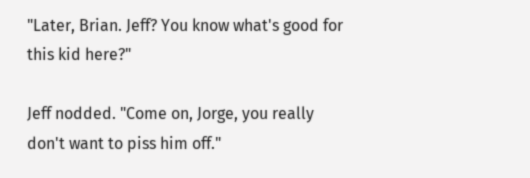"Later, Brian. Jeff? You know what's good for this kid here?"

Jeff nodded. "Come on, Jorge, you really don't want to piss him off."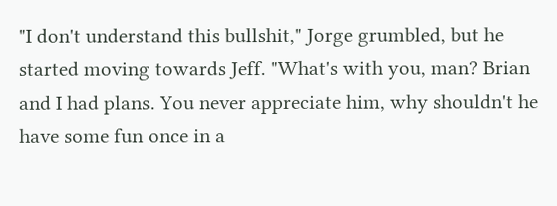"I don't understand this bullshit," Jorge grumbled, but he started moving towards Jeff. "What's with you, man? Brian and I had plans. You never appreciate him, why shouldn't he have some fun once in a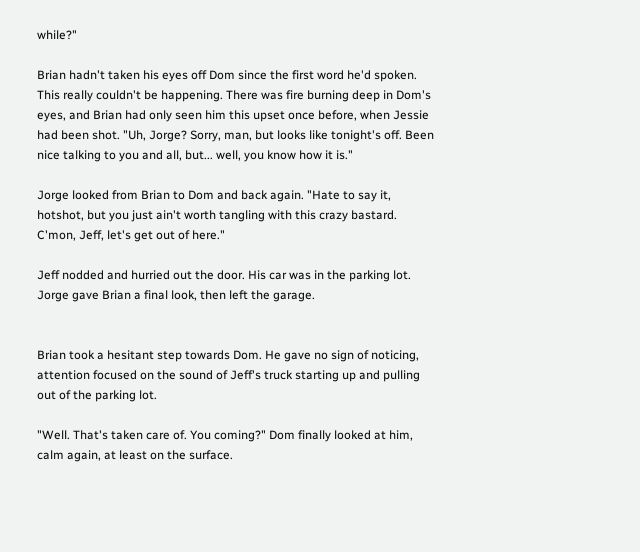while?"

Brian hadn't taken his eyes off Dom since the first word he'd spoken. This really couldn't be happening. There was fire burning deep in Dom's eyes, and Brian had only seen him this upset once before, when Jessie had been shot. "Uh, Jorge? Sorry, man, but looks like tonight's off. Been nice talking to you and all, but... well, you know how it is."

Jorge looked from Brian to Dom and back again. "Hate to say it, hotshot, but you just ain't worth tangling with this crazy bastard. C'mon, Jeff, let's get out of here."

Jeff nodded and hurried out the door. His car was in the parking lot. Jorge gave Brian a final look, then left the garage.


Brian took a hesitant step towards Dom. He gave no sign of noticing, attention focused on the sound of Jeff's truck starting up and pulling out of the parking lot.

"Well. That's taken care of. You coming?" Dom finally looked at him, calm again, at least on the surface.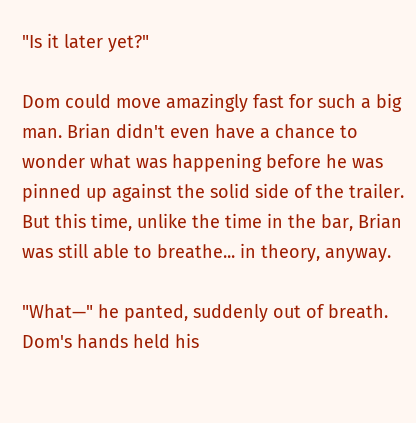"Is it later yet?"

Dom could move amazingly fast for such a big man. Brian didn't even have a chance to wonder what was happening before he was pinned up against the solid side of the trailer. But this time, unlike the time in the bar, Brian was still able to breathe... in theory, anyway.

"What—" he panted, suddenly out of breath. Dom's hands held his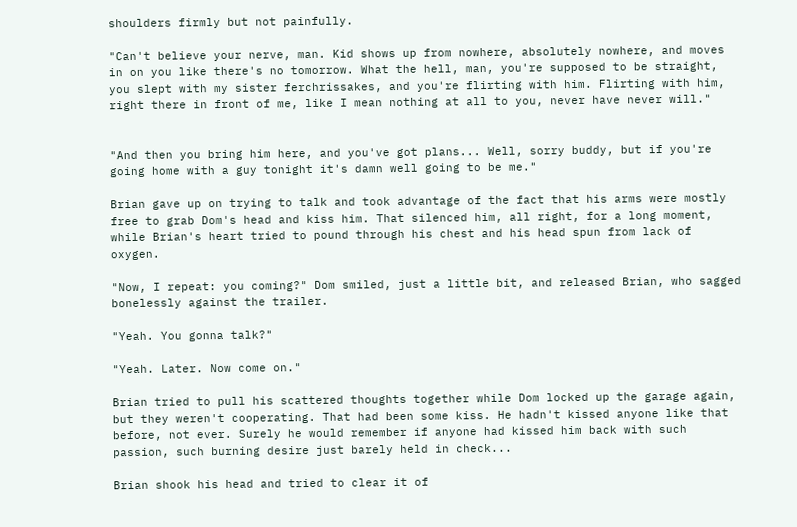shoulders firmly but not painfully.

"Can't believe your nerve, man. Kid shows up from nowhere, absolutely nowhere, and moves in on you like there's no tomorrow. What the hell, man, you're supposed to be straight, you slept with my sister ferchrissakes, and you're flirting with him. Flirting with him, right there in front of me, like I mean nothing at all to you, never have never will."


"And then you bring him here, and you've got plans... Well, sorry buddy, but if you're going home with a guy tonight it's damn well going to be me."

Brian gave up on trying to talk and took advantage of the fact that his arms were mostly free to grab Dom's head and kiss him. That silenced him, all right, for a long moment, while Brian's heart tried to pound through his chest and his head spun from lack of oxygen.

"Now, I repeat: you coming?" Dom smiled, just a little bit, and released Brian, who sagged bonelessly against the trailer.

"Yeah. You gonna talk?"

"Yeah. Later. Now come on."

Brian tried to pull his scattered thoughts together while Dom locked up the garage again, but they weren't cooperating. That had been some kiss. He hadn't kissed anyone like that before, not ever. Surely he would remember if anyone had kissed him back with such passion, such burning desire just barely held in check...

Brian shook his head and tried to clear it of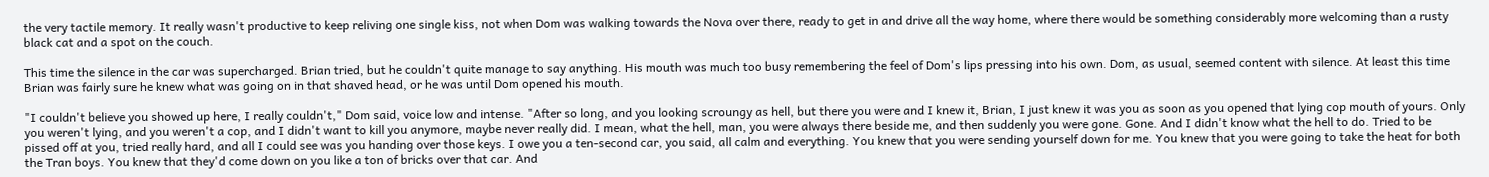the very tactile memory. It really wasn't productive to keep reliving one single kiss, not when Dom was walking towards the Nova over there, ready to get in and drive all the way home, where there would be something considerably more welcoming than a rusty black cat and a spot on the couch.

This time the silence in the car was supercharged. Brian tried, but he couldn't quite manage to say anything. His mouth was much too busy remembering the feel of Dom's lips pressing into his own. Dom, as usual, seemed content with silence. At least this time Brian was fairly sure he knew what was going on in that shaved head, or he was until Dom opened his mouth.

"I couldn't believe you showed up here, I really couldn't," Dom said, voice low and intense. "After so long, and you looking scroungy as hell, but there you were and I knew it, Brian, I just knew it was you as soon as you opened that lying cop mouth of yours. Only you weren't lying, and you weren't a cop, and I didn't want to kill you anymore, maybe never really did. I mean, what the hell, man, you were always there beside me, and then suddenly you were gone. Gone. And I didn't know what the hell to do. Tried to be pissed off at you, tried really hard, and all I could see was you handing over those keys. I owe you a ten-second car, you said, all calm and everything. You knew that you were sending yourself down for me. You knew that you were going to take the heat for both the Tran boys. You knew that they'd come down on you like a ton of bricks over that car. And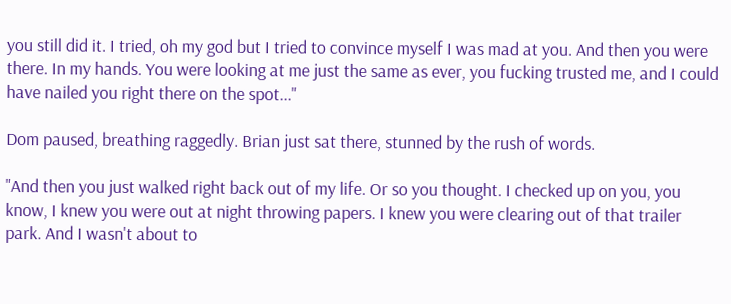you still did it. I tried, oh my god but I tried to convince myself I was mad at you. And then you were there. In my hands. You were looking at me just the same as ever, you fucking trusted me, and I could have nailed you right there on the spot..."

Dom paused, breathing raggedly. Brian just sat there, stunned by the rush of words.

"And then you just walked right back out of my life. Or so you thought. I checked up on you, you know, I knew you were out at night throwing papers. I knew you were clearing out of that trailer park. And I wasn't about to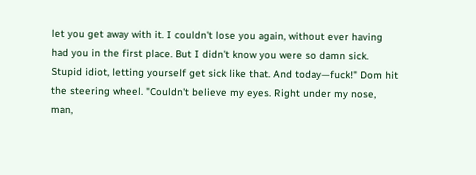let you get away with it. I couldn't lose you again, without ever having had you in the first place. But I didn't know you were so damn sick. Stupid idiot, letting yourself get sick like that. And today—fuck!" Dom hit the steering wheel. "Couldn't believe my eyes. Right under my nose, man,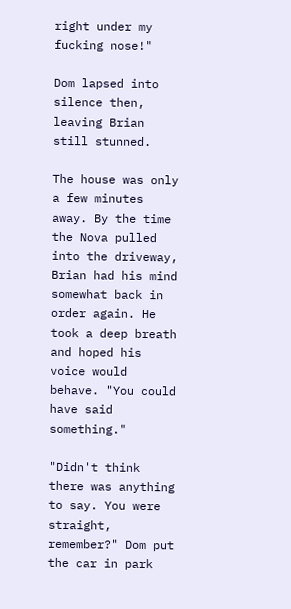right under my fucking nose!"

Dom lapsed into silence then, leaving Brian still stunned.

The house was only a few minutes away. By the time the Nova pulled into the driveway, Brian had his mind somewhat back in order again. He took a deep breath and hoped his voice would behave. "You could have said something."

"Didn't think there was anything to say. You were straight, remember?" Dom put the car in park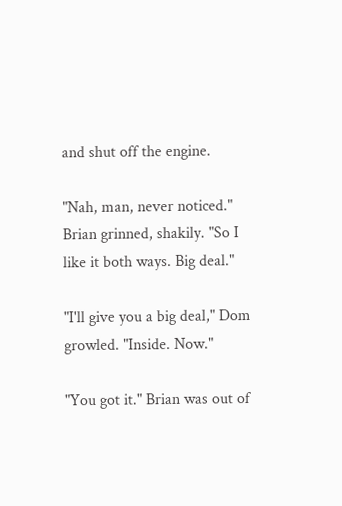and shut off the engine.

"Nah, man, never noticed." Brian grinned, shakily. "So I like it both ways. Big deal."

"I'll give you a big deal," Dom growled. "Inside. Now."

"You got it." Brian was out of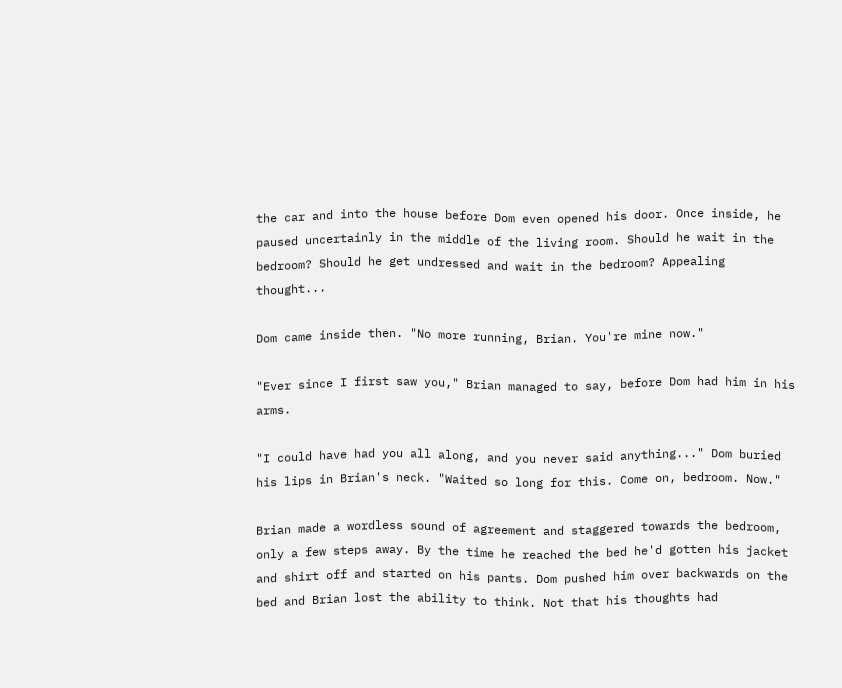the car and into the house before Dom even opened his door. Once inside, he paused uncertainly in the middle of the living room. Should he wait in the bedroom? Should he get undressed and wait in the bedroom? Appealing thought...

Dom came inside then. "No more running, Brian. You're mine now."

"Ever since I first saw you," Brian managed to say, before Dom had him in his arms.

"I could have had you all along, and you never said anything..." Dom buried his lips in Brian's neck. "Waited so long for this. Come on, bedroom. Now."

Brian made a wordless sound of agreement and staggered towards the bedroom, only a few steps away. By the time he reached the bed he'd gotten his jacket and shirt off and started on his pants. Dom pushed him over backwards on the bed and Brian lost the ability to think. Not that his thoughts had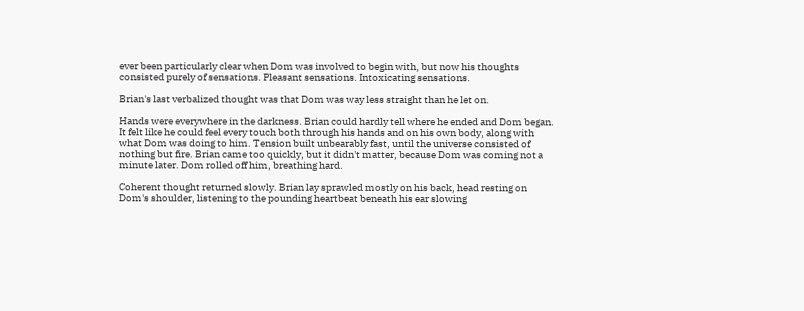ever been particularly clear when Dom was involved to begin with, but now his thoughts consisted purely of sensations. Pleasant sensations. Intoxicating sensations.

Brian's last verbalized thought was that Dom was way less straight than he let on.

Hands were everywhere in the darkness. Brian could hardly tell where he ended and Dom began. It felt like he could feel every touch both through his hands and on his own body, along with what Dom was doing to him. Tension built unbearably fast, until the universe consisted of nothing but fire. Brian came too quickly, but it didn't matter, because Dom was coming not a minute later. Dom rolled off him, breathing hard.

Coherent thought returned slowly. Brian lay sprawled mostly on his back, head resting on Dom's shoulder, listening to the pounding heartbeat beneath his ear slowing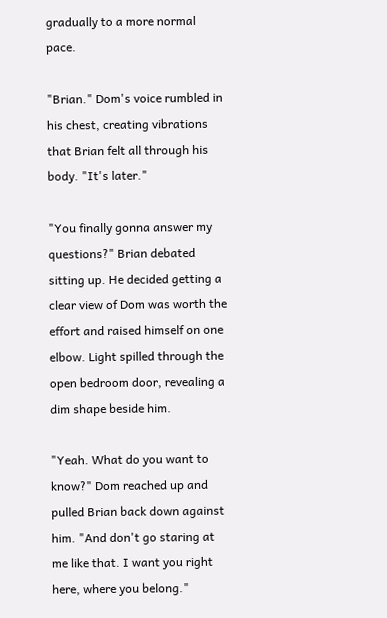gradually to a more normal pace.

"Brian." Dom's voice rumbled in his chest, creating vibrations that Brian felt all through his body. "It's later."

"You finally gonna answer my questions?" Brian debated sitting up. He decided getting a clear view of Dom was worth the effort and raised himself on one elbow. Light spilled through the open bedroom door, revealing a dim shape beside him.

"Yeah. What do you want to know?" Dom reached up and pulled Brian back down against him. "And don't go staring at me like that. I want you right here, where you belong."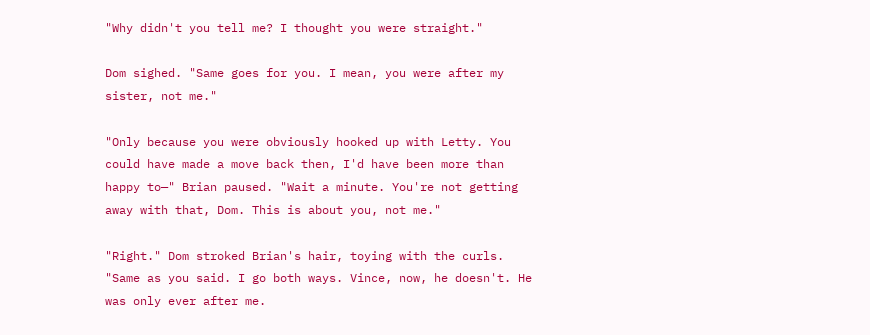"Why didn't you tell me? I thought you were straight."

Dom sighed. "Same goes for you. I mean, you were after my sister, not me."

"Only because you were obviously hooked up with Letty. You could have made a move back then, I'd have been more than happy to—" Brian paused. "Wait a minute. You're not getting away with that, Dom. This is about you, not me."

"Right." Dom stroked Brian's hair, toying with the curls. "Same as you said. I go both ways. Vince, now, he doesn't. He was only ever after me.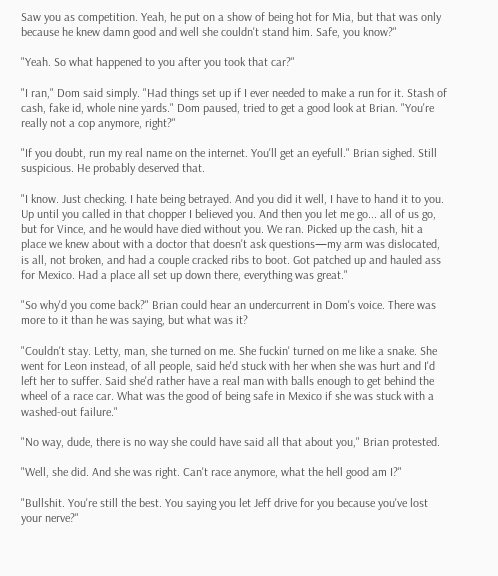Saw you as competition. Yeah, he put on a show of being hot for Mia, but that was only because he knew damn good and well she couldn't stand him. Safe, you know?"

"Yeah. So what happened to you after you took that car?"

"I ran," Dom said simply. "Had things set up if I ever needed to make a run for it. Stash of cash, fake id, whole nine yards." Dom paused, tried to get a good look at Brian. "You're really not a cop anymore, right?"

"If you doubt, run my real name on the internet. You'll get an eyefull." Brian sighed. Still suspicious. He probably deserved that.

"I know. Just checking. I hate being betrayed. And you did it well, I have to hand it to you. Up until you called in that chopper I believed you. And then you let me go... all of us go, but for Vince, and he would have died without you. We ran. Picked up the cash, hit a place we knew about with a doctor that doesn't ask questions—my arm was dislocated, is all, not broken, and had a couple cracked ribs to boot. Got patched up and hauled ass for Mexico. Had a place all set up down there, everything was great."

"So why'd you come back?" Brian could hear an undercurrent in Dom's voice. There was more to it than he was saying, but what was it?

"Couldn't stay. Letty, man, she turned on me. She fuckin' turned on me like a snake. She went for Leon instead, of all people, said he'd stuck with her when she was hurt and I'd left her to suffer. Said she'd rather have a real man with balls enough to get behind the wheel of a race car. What was the good of being safe in Mexico if she was stuck with a washed-out failure."

"No way, dude, there is no way she could have said all that about you," Brian protested.

"Well, she did. And she was right. Can't race anymore, what the hell good am I?"

"Bullshit. You're still the best. You saying you let Jeff drive for you because you've lost your nerve?"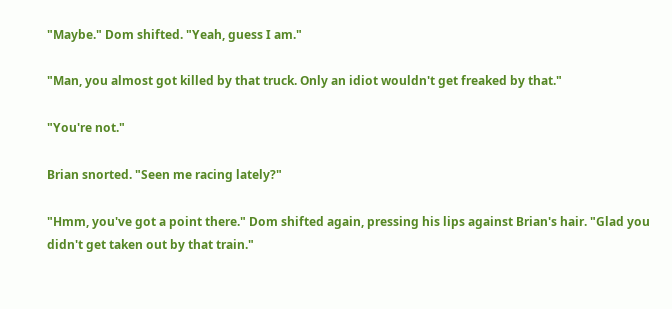"Maybe." Dom shifted. "Yeah, guess I am."

"Man, you almost got killed by that truck. Only an idiot wouldn't get freaked by that."

"You're not."

Brian snorted. "Seen me racing lately?"

"Hmm, you've got a point there." Dom shifted again, pressing his lips against Brian's hair. "Glad you didn't get taken out by that train."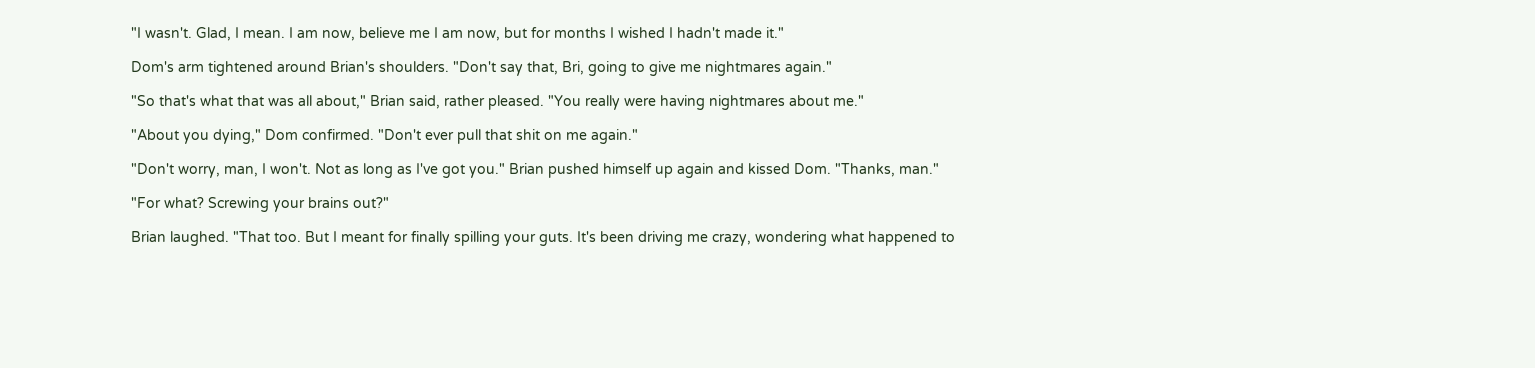"I wasn't. Glad, I mean. I am now, believe me I am now, but for months I wished I hadn't made it."

Dom's arm tightened around Brian's shoulders. "Don't say that, Bri, going to give me nightmares again."

"So that's what that was all about," Brian said, rather pleased. "You really were having nightmares about me."

"About you dying," Dom confirmed. "Don't ever pull that shit on me again."

"Don't worry, man, I won't. Not as long as I've got you." Brian pushed himself up again and kissed Dom. "Thanks, man."

"For what? Screwing your brains out?"

Brian laughed. "That too. But I meant for finally spilling your guts. It's been driving me crazy, wondering what happened to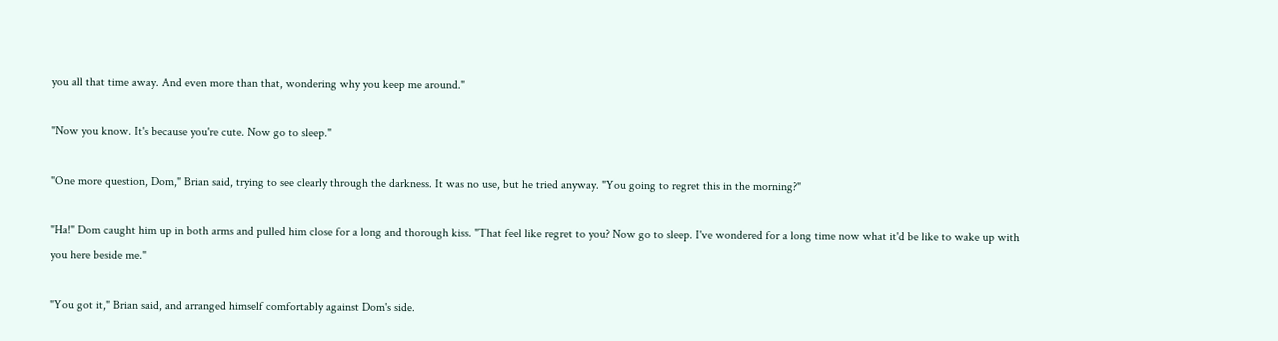you all that time away. And even more than that, wondering why you keep me around."

"Now you know. It's because you're cute. Now go to sleep."

"One more question, Dom," Brian said, trying to see clearly through the darkness. It was no use, but he tried anyway. "You going to regret this in the morning?"

"Ha!" Dom caught him up in both arms and pulled him close for a long and thorough kiss. "That feel like regret to you? Now go to sleep. I've wondered for a long time now what it'd be like to wake up with you here beside me."

"You got it," Brian said, and arranged himself comfortably against Dom's side.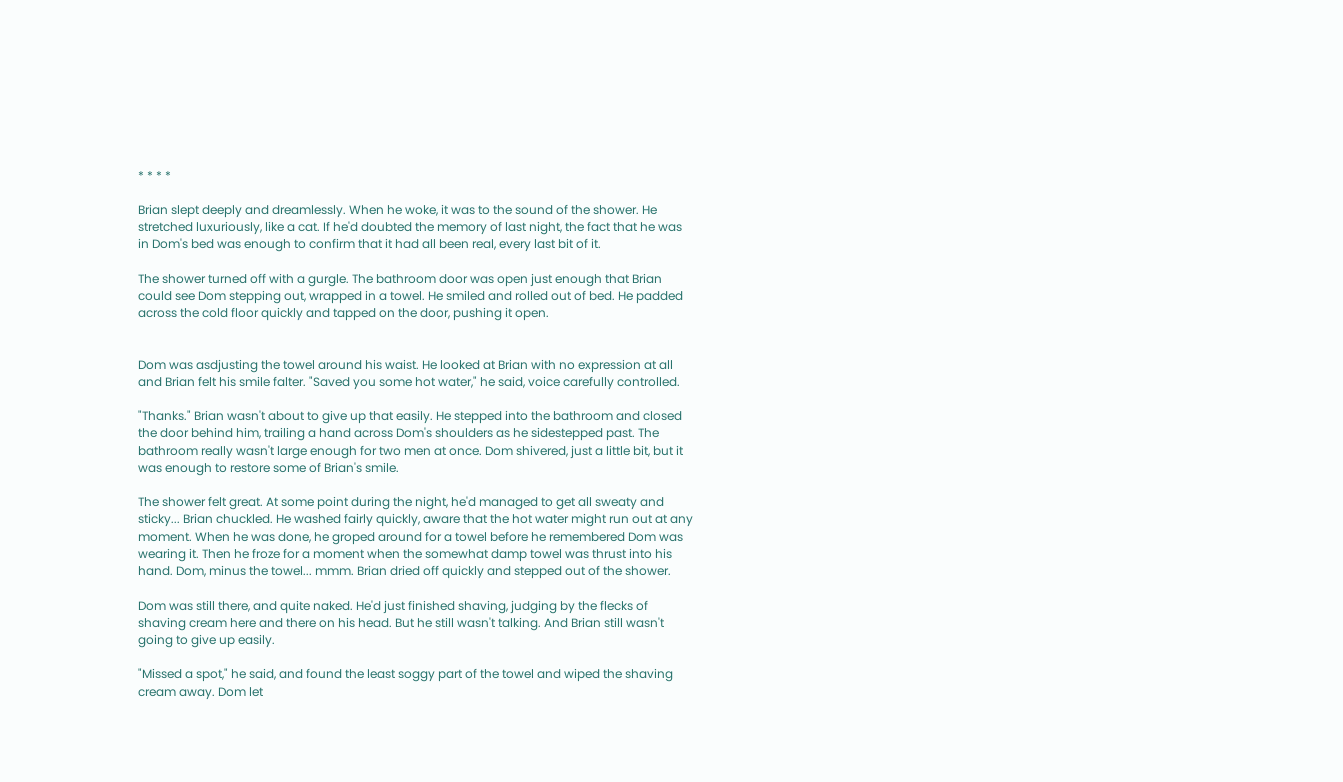* * * *

Brian slept deeply and dreamlessly. When he woke, it was to the sound of the shower. He stretched luxuriously, like a cat. If he'd doubted the memory of last night, the fact that he was in Dom's bed was enough to confirm that it had all been real, every last bit of it.

The shower turned off with a gurgle. The bathroom door was open just enough that Brian could see Dom stepping out, wrapped in a towel. He smiled and rolled out of bed. He padded across the cold floor quickly and tapped on the door, pushing it open.


Dom was asdjusting the towel around his waist. He looked at Brian with no expression at all and Brian felt his smile falter. "Saved you some hot water," he said, voice carefully controlled.

"Thanks." Brian wasn't about to give up that easily. He stepped into the bathroom and closed the door behind him, trailing a hand across Dom's shoulders as he sidestepped past. The bathroom really wasn't large enough for two men at once. Dom shivered, just a little bit, but it was enough to restore some of Brian's smile.

The shower felt great. At some point during the night, he'd managed to get all sweaty and sticky... Brian chuckled. He washed fairly quickly, aware that the hot water might run out at any moment. When he was done, he groped around for a towel before he remembered Dom was wearing it. Then he froze for a moment when the somewhat damp towel was thrust into his hand. Dom, minus the towel... mmm. Brian dried off quickly and stepped out of the shower.

Dom was still there, and quite naked. He'd just finished shaving, judging by the flecks of shaving cream here and there on his head. But he still wasn't talking. And Brian still wasn't going to give up easily.

"Missed a spot," he said, and found the least soggy part of the towel and wiped the shaving cream away. Dom let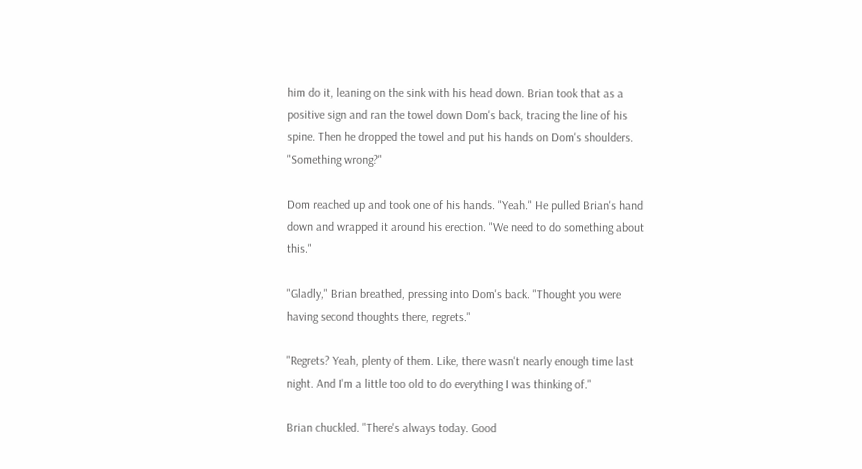him do it, leaning on the sink with his head down. Brian took that as a positive sign and ran the towel down Dom's back, tracing the line of his spine. Then he dropped the towel and put his hands on Dom's shoulders. "Something wrong?"

Dom reached up and took one of his hands. "Yeah." He pulled Brian's hand down and wrapped it around his erection. "We need to do something about this."

"Gladly," Brian breathed, pressing into Dom's back. "Thought you were having second thoughts there, regrets."

"Regrets? Yeah, plenty of them. Like, there wasn't nearly enough time last night. And I'm a little too old to do everything I was thinking of."

Brian chuckled. "There's always today. Good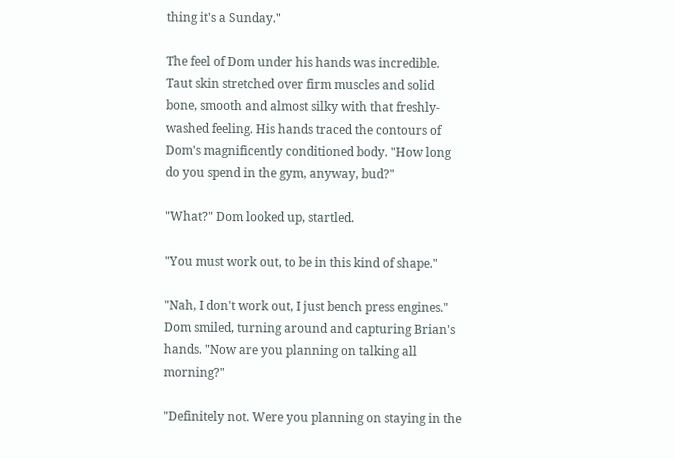thing it's a Sunday."

The feel of Dom under his hands was incredible. Taut skin stretched over firm muscles and solid bone, smooth and almost silky with that freshly-washed feeling. His hands traced the contours of Dom's magnificently conditioned body. "How long do you spend in the gym, anyway, bud?"

"What?" Dom looked up, startled.

"You must work out, to be in this kind of shape."

"Nah, I don't work out, I just bench press engines." Dom smiled, turning around and capturing Brian's hands. "Now are you planning on talking all morning?"

"Definitely not. Were you planning on staying in the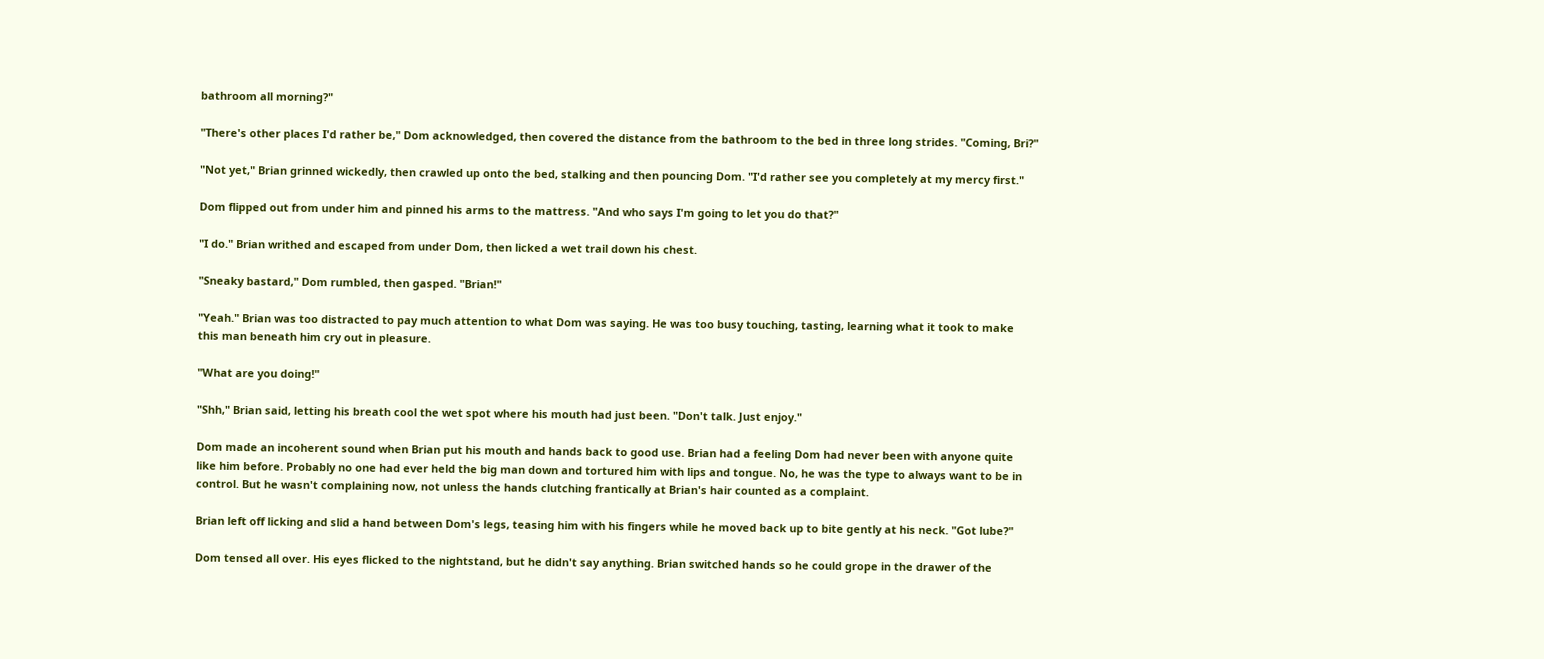bathroom all morning?"

"There's other places I'd rather be," Dom acknowledged, then covered the distance from the bathroom to the bed in three long strides. "Coming, Bri?"

"Not yet," Brian grinned wickedly, then crawled up onto the bed, stalking and then pouncing Dom. "I'd rather see you completely at my mercy first."

Dom flipped out from under him and pinned his arms to the mattress. "And who says I'm going to let you do that?"

"I do." Brian writhed and escaped from under Dom, then licked a wet trail down his chest.

"Sneaky bastard," Dom rumbled, then gasped. "Brian!"

"Yeah." Brian was too distracted to pay much attention to what Dom was saying. He was too busy touching, tasting, learning what it took to make this man beneath him cry out in pleasure.

"What are you doing!"

"Shh," Brian said, letting his breath cool the wet spot where his mouth had just been. "Don't talk. Just enjoy."

Dom made an incoherent sound when Brian put his mouth and hands back to good use. Brian had a feeling Dom had never been with anyone quite like him before. Probably no one had ever held the big man down and tortured him with lips and tongue. No, he was the type to always want to be in control. But he wasn't complaining now, not unless the hands clutching frantically at Brian's hair counted as a complaint.

Brian left off licking and slid a hand between Dom's legs, teasing him with his fingers while he moved back up to bite gently at his neck. "Got lube?"

Dom tensed all over. His eyes flicked to the nightstand, but he didn't say anything. Brian switched hands so he could grope in the drawer of the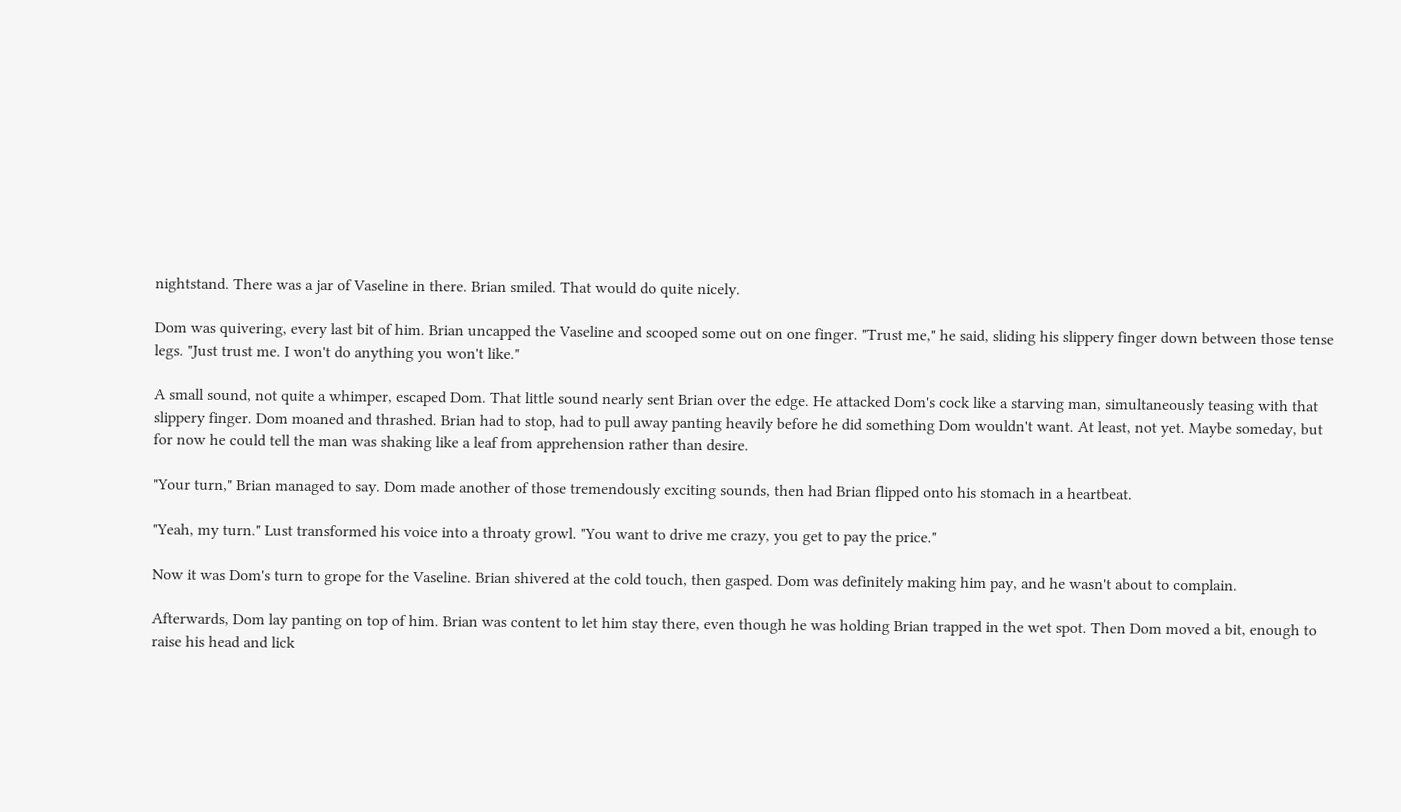nightstand. There was a jar of Vaseline in there. Brian smiled. That would do quite nicely.

Dom was quivering, every last bit of him. Brian uncapped the Vaseline and scooped some out on one finger. "Trust me," he said, sliding his slippery finger down between those tense legs. "Just trust me. I won't do anything you won't like."

A small sound, not quite a whimper, escaped Dom. That little sound nearly sent Brian over the edge. He attacked Dom's cock like a starving man, simultaneously teasing with that slippery finger. Dom moaned and thrashed. Brian had to stop, had to pull away panting heavily before he did something Dom wouldn't want. At least, not yet. Maybe someday, but for now he could tell the man was shaking like a leaf from apprehension rather than desire.

"Your turn," Brian managed to say. Dom made another of those tremendously exciting sounds, then had Brian flipped onto his stomach in a heartbeat.

"Yeah, my turn." Lust transformed his voice into a throaty growl. "You want to drive me crazy, you get to pay the price."

Now it was Dom's turn to grope for the Vaseline. Brian shivered at the cold touch, then gasped. Dom was definitely making him pay, and he wasn't about to complain.

Afterwards, Dom lay panting on top of him. Brian was content to let him stay there, even though he was holding Brian trapped in the wet spot. Then Dom moved a bit, enough to raise his head and lick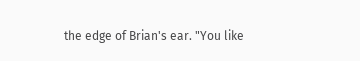the edge of Brian's ear. "You like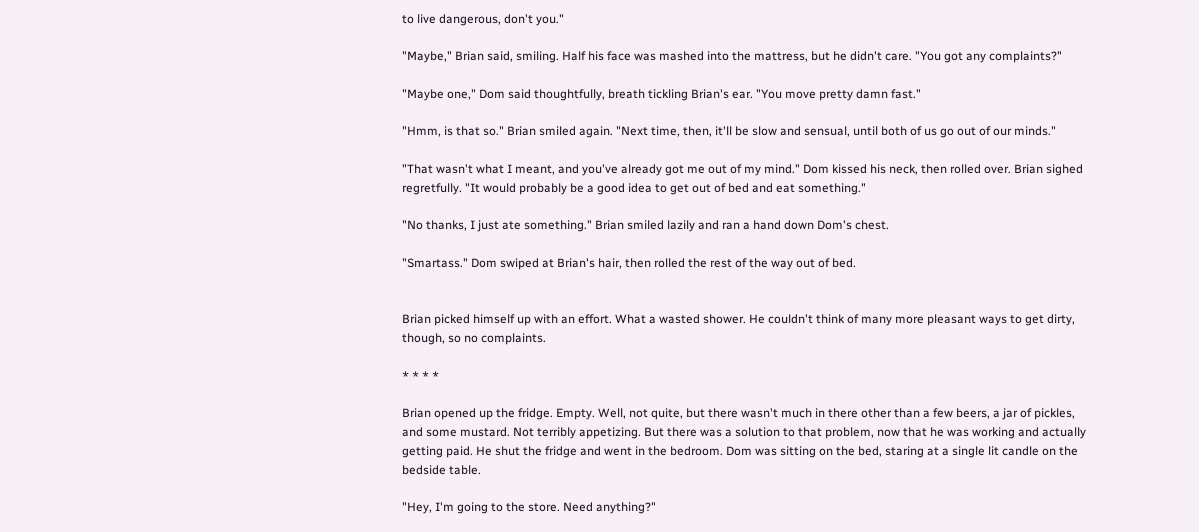to live dangerous, don't you."

"Maybe," Brian said, smiling. Half his face was mashed into the mattress, but he didn't care. "You got any complaints?"

"Maybe one," Dom said thoughtfully, breath tickling Brian's ear. "You move pretty damn fast."

"Hmm, is that so." Brian smiled again. "Next time, then, it'll be slow and sensual, until both of us go out of our minds."

"That wasn't what I meant, and you've already got me out of my mind." Dom kissed his neck, then rolled over. Brian sighed regretfully. "It would probably be a good idea to get out of bed and eat something."

"No thanks, I just ate something." Brian smiled lazily and ran a hand down Dom's chest.

"Smartass." Dom swiped at Brian's hair, then rolled the rest of the way out of bed.


Brian picked himself up with an effort. What a wasted shower. He couldn't think of many more pleasant ways to get dirty, though, so no complaints.

* * * *

Brian opened up the fridge. Empty. Well, not quite, but there wasn't much in there other than a few beers, a jar of pickles, and some mustard. Not terribly appetizing. But there was a solution to that problem, now that he was working and actually getting paid. He shut the fridge and went in the bedroom. Dom was sitting on the bed, staring at a single lit candle on the bedside table.

"Hey, I'm going to the store. Need anything?"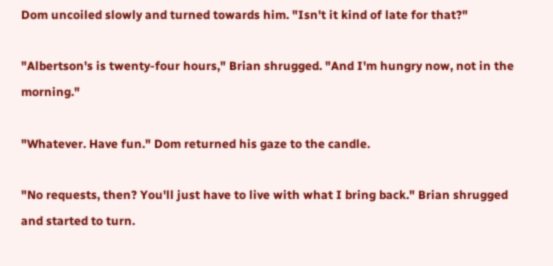Dom uncoiled slowly and turned towards him. "Isn't it kind of late for that?"

"Albertson's is twenty-four hours," Brian shrugged. "And I'm hungry now, not in the morning."

"Whatever. Have fun." Dom returned his gaze to the candle.

"No requests, then? You'll just have to live with what I bring back." Brian shrugged and started to turn.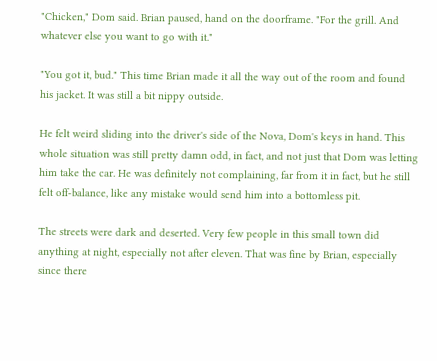"Chicken," Dom said. Brian paused, hand on the doorframe. "For the grill. And whatever else you want to go with it."

"You got it, bud." This time Brian made it all the way out of the room and found his jacket. It was still a bit nippy outside.

He felt weird sliding into the driver's side of the Nova, Dom's keys in hand. This whole situation was still pretty damn odd, in fact, and not just that Dom was letting him take the car. He was definitely not complaining, far from it in fact, but he still felt off-balance, like any mistake would send him into a bottomless pit.

The streets were dark and deserted. Very few people in this small town did anything at night, especially not after eleven. That was fine by Brian, especially since there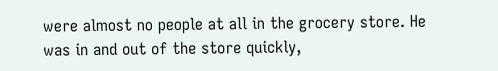were almost no people at all in the grocery store. He was in and out of the store quickly,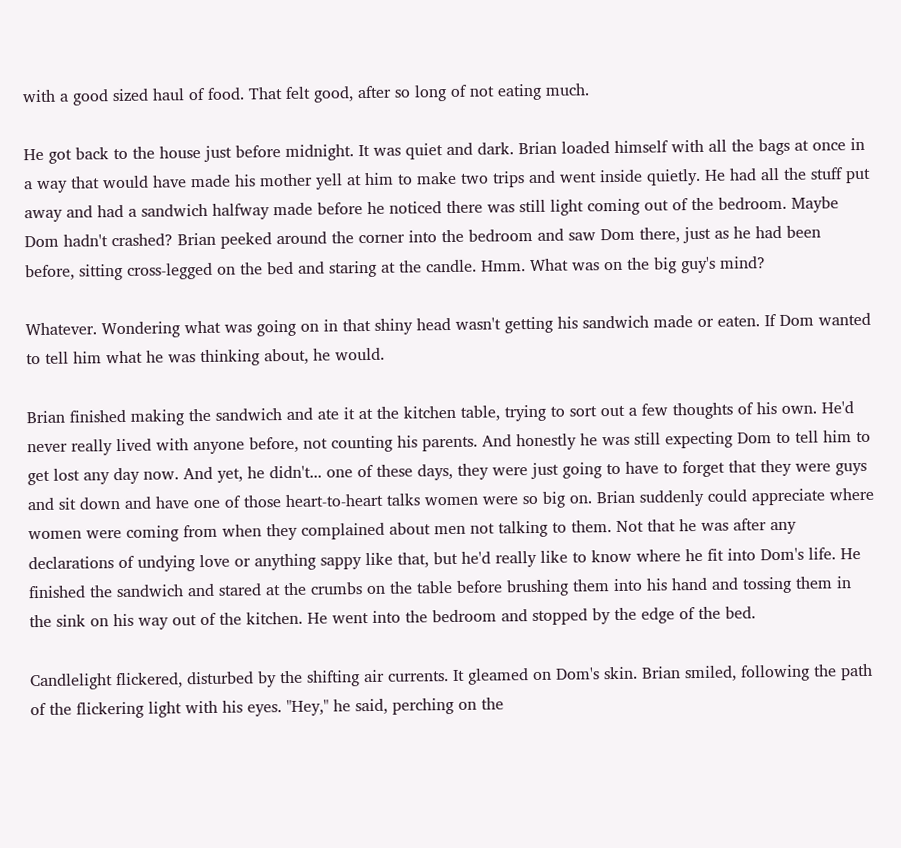with a good sized haul of food. That felt good, after so long of not eating much.

He got back to the house just before midnight. It was quiet and dark. Brian loaded himself with all the bags at once in a way that would have made his mother yell at him to make two trips and went inside quietly. He had all the stuff put away and had a sandwich halfway made before he noticed there was still light coming out of the bedroom. Maybe Dom hadn't crashed? Brian peeked around the corner into the bedroom and saw Dom there, just as he had been before, sitting cross-legged on the bed and staring at the candle. Hmm. What was on the big guy's mind?

Whatever. Wondering what was going on in that shiny head wasn't getting his sandwich made or eaten. If Dom wanted to tell him what he was thinking about, he would.

Brian finished making the sandwich and ate it at the kitchen table, trying to sort out a few thoughts of his own. He'd never really lived with anyone before, not counting his parents. And honestly he was still expecting Dom to tell him to get lost any day now. And yet, he didn't... one of these days, they were just going to have to forget that they were guys and sit down and have one of those heart-to-heart talks women were so big on. Brian suddenly could appreciate where women were coming from when they complained about men not talking to them. Not that he was after any declarations of undying love or anything sappy like that, but he'd really like to know where he fit into Dom's life. He finished the sandwich and stared at the crumbs on the table before brushing them into his hand and tossing them in the sink on his way out of the kitchen. He went into the bedroom and stopped by the edge of the bed.

Candlelight flickered, disturbed by the shifting air currents. It gleamed on Dom's skin. Brian smiled, following the path of the flickering light with his eyes. "Hey," he said, perching on the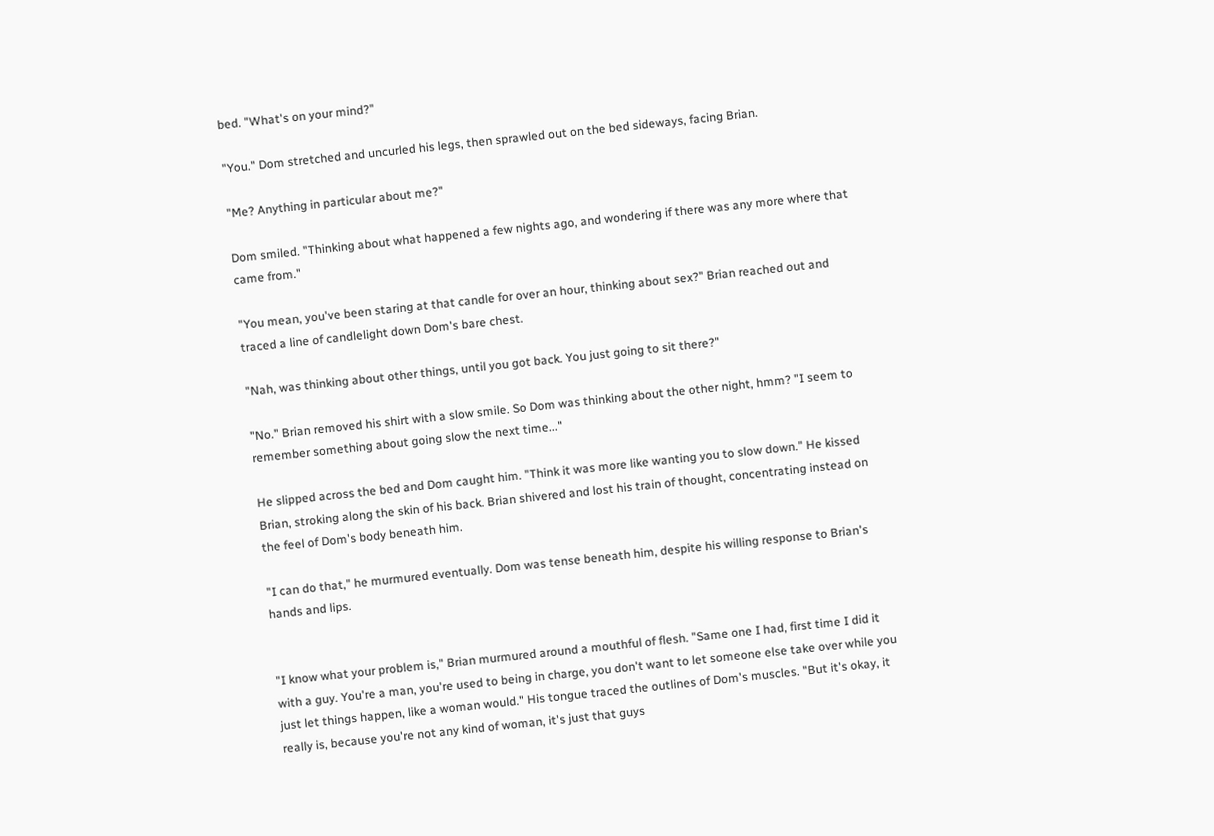bed. "What's on your mind?"

"You." Dom stretched and uncurled his legs, then sprawled out on the bed sideways, facing Brian.

"Me? Anything in particular about me?"

Dom smiled. "Thinking about what happened a few nights ago, and wondering if there was any more where that came from."

"You mean, you've been staring at that candle for over an hour, thinking about sex?" Brian reached out and traced a line of candlelight down Dom's bare chest.

"Nah, was thinking about other things, until you got back. You just going to sit there?"

"No." Brian removed his shirt with a slow smile. So Dom was thinking about the other night, hmm? "I seem to remember something about going slow the next time..."

He slipped across the bed and Dom caught him. "Think it was more like wanting you to slow down." He kissed Brian, stroking along the skin of his back. Brian shivered and lost his train of thought, concentrating instead on the feel of Dom's body beneath him.

"I can do that," he murmured eventually. Dom was tense beneath him, despite his willing response to Brian's hands and lips.


"I know what your problem is," Brian murmured around a mouthful of flesh. "Same one I had, first time I did it with a guy. You're a man, you're used to being in charge, you don't want to let someone else take over while you just let things happen, like a woman would." His tongue traced the outlines of Dom's muscles. "But it's okay, it really is, because you're not any kind of woman, it's just that guys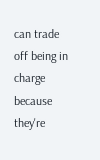can trade off being in charge because they're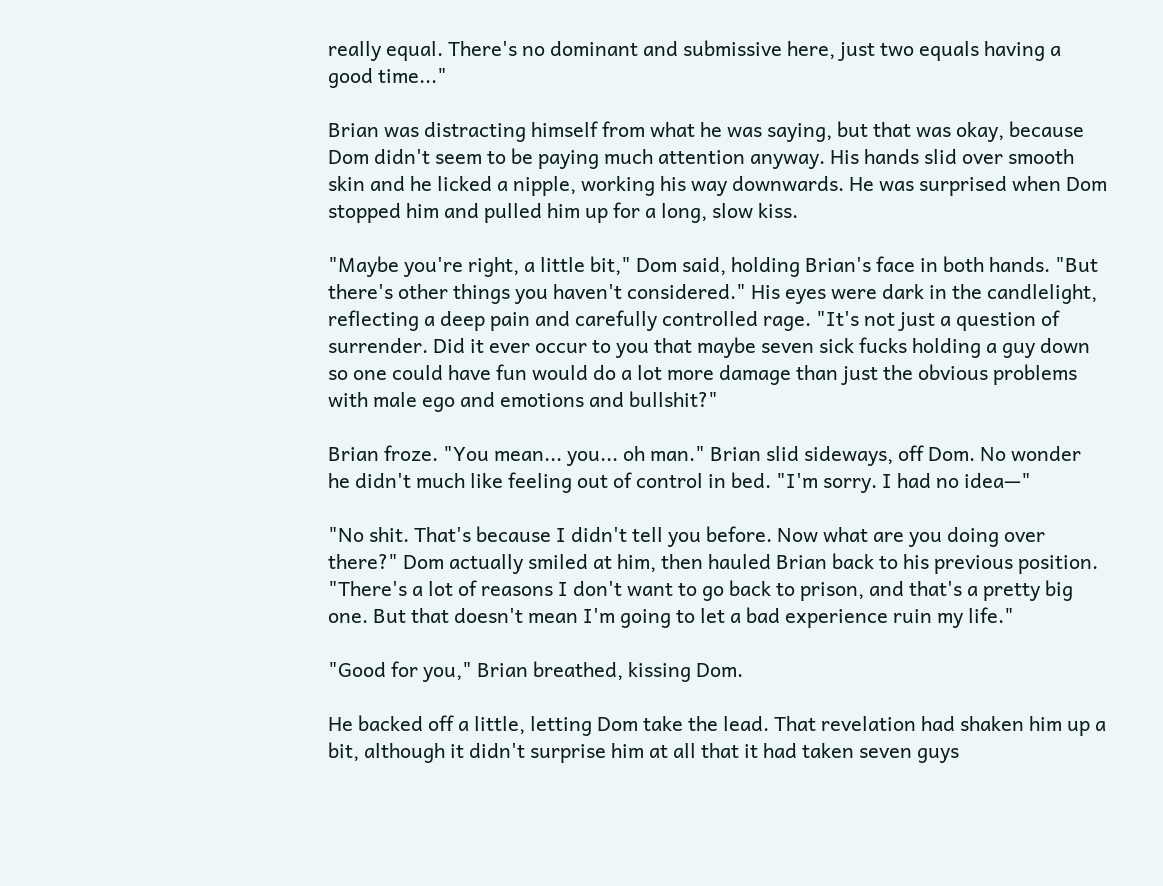really equal. There's no dominant and submissive here, just two equals having a good time..."

Brian was distracting himself from what he was saying, but that was okay, because Dom didn't seem to be paying much attention anyway. His hands slid over smooth skin and he licked a nipple, working his way downwards. He was surprised when Dom stopped him and pulled him up for a long, slow kiss.

"Maybe you're right, a little bit," Dom said, holding Brian's face in both hands. "But there's other things you haven't considered." His eyes were dark in the candlelight, reflecting a deep pain and carefully controlled rage. "It's not just a question of surrender. Did it ever occur to you that maybe seven sick fucks holding a guy down so one could have fun would do a lot more damage than just the obvious problems with male ego and emotions and bullshit?"

Brian froze. "You mean... you... oh man." Brian slid sideways, off Dom. No wonder he didn't much like feeling out of control in bed. "I'm sorry. I had no idea—"

"No shit. That's because I didn't tell you before. Now what are you doing over there?" Dom actually smiled at him, then hauled Brian back to his previous position. "There's a lot of reasons I don't want to go back to prison, and that's a pretty big one. But that doesn't mean I'm going to let a bad experience ruin my life."

"Good for you," Brian breathed, kissing Dom.

He backed off a little, letting Dom take the lead. That revelation had shaken him up a bit, although it didn't surprise him at all that it had taken seven guys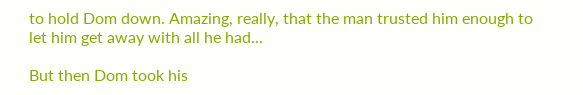to hold Dom down. Amazing, really, that the man trusted him enough to let him get away with all he had...

But then Dom took his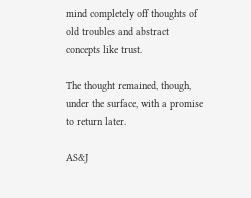mind completely off thoughts of old troubles and abstract concepts like trust.

The thought remained, though, under the surface, with a promise to return later.

AS&J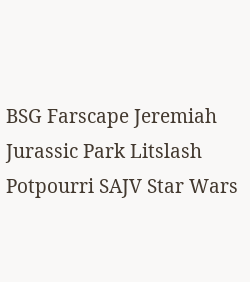BSG Farscape Jeremiah Jurassic Park Litslash Potpourri SAJV Star Wars